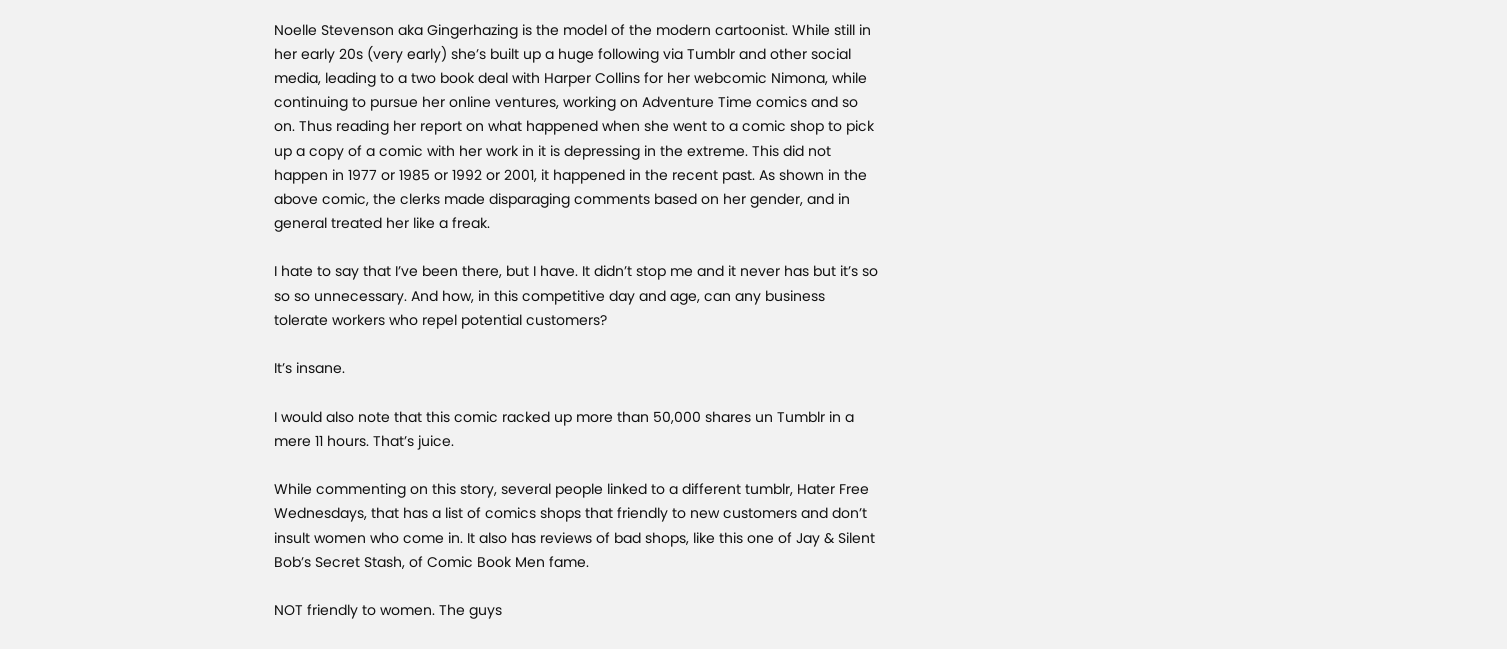Noelle Stevenson aka Gingerhazing is the model of the modern cartoonist. While still in her early 20s (very early) she’s built up a huge following via Tumblr and other social media, leading to a two book deal with Harper Collins for her webcomic Nimona, while continuing to pursue her online ventures, working on Adventure Time comics and so on. Thus reading her report on what happened when she went to a comic shop to pick up a copy of a comic with her work in it is depressing in the extreme. This did not happen in 1977 or 1985 or 1992 or 2001, it happened in the recent past. As shown in the above comic, the clerks made disparaging comments based on her gender, and in general treated her like a freak.

I hate to say that I’ve been there, but I have. It didn’t stop me and it never has but it’s so so so unnecessary. And how, in this competitive day and age, can any business tolerate workers who repel potential customers?

It’s insane.

I would also note that this comic racked up more than 50,000 shares un Tumblr in a mere 11 hours. That’s juice.

While commenting on this story, several people linked to a different tumblr, Hater Free Wednesdays, that has a list of comics shops that friendly to new customers and don’t insult women who come in. It also has reviews of bad shops, like this one of Jay & Silent Bob’s Secret Stash, of Comic Book Men fame.

NOT friendly to women. The guys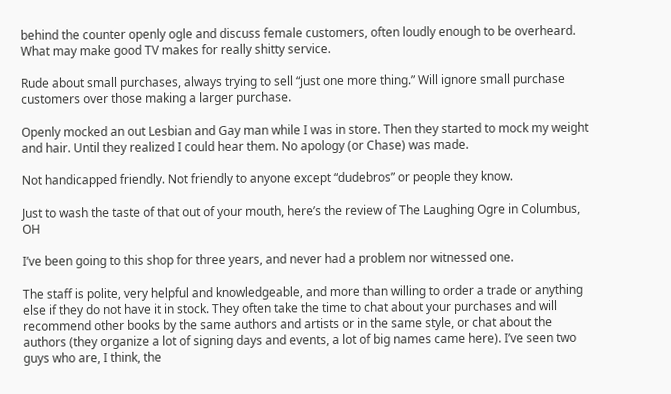behind the counter openly ogle and discuss female customers, often loudly enough to be overheard. What may make good TV makes for really shitty service.

Rude about small purchases, always trying to sell “just one more thing.” Will ignore small purchase customers over those making a larger purchase.

Openly mocked an out Lesbian and Gay man while I was in store. Then they started to mock my weight and hair. Until they realized I could hear them. No apology (or Chase) was made.

Not handicapped friendly. Not friendly to anyone except “dudebros” or people they know.

Just to wash the taste of that out of your mouth, here’s the review of The Laughing Ogre in Columbus, OH

I’ve been going to this shop for three years, and never had a problem nor witnessed one.

The staff is polite, very helpful and knowledgeable, and more than willing to order a trade or anything else if they do not have it in stock. They often take the time to chat about your purchases and will recommend other books by the same authors and artists or in the same style, or chat about the authors (they organize a lot of signing days and events, a lot of big names came here). I’ve seen two guys who are, I think, the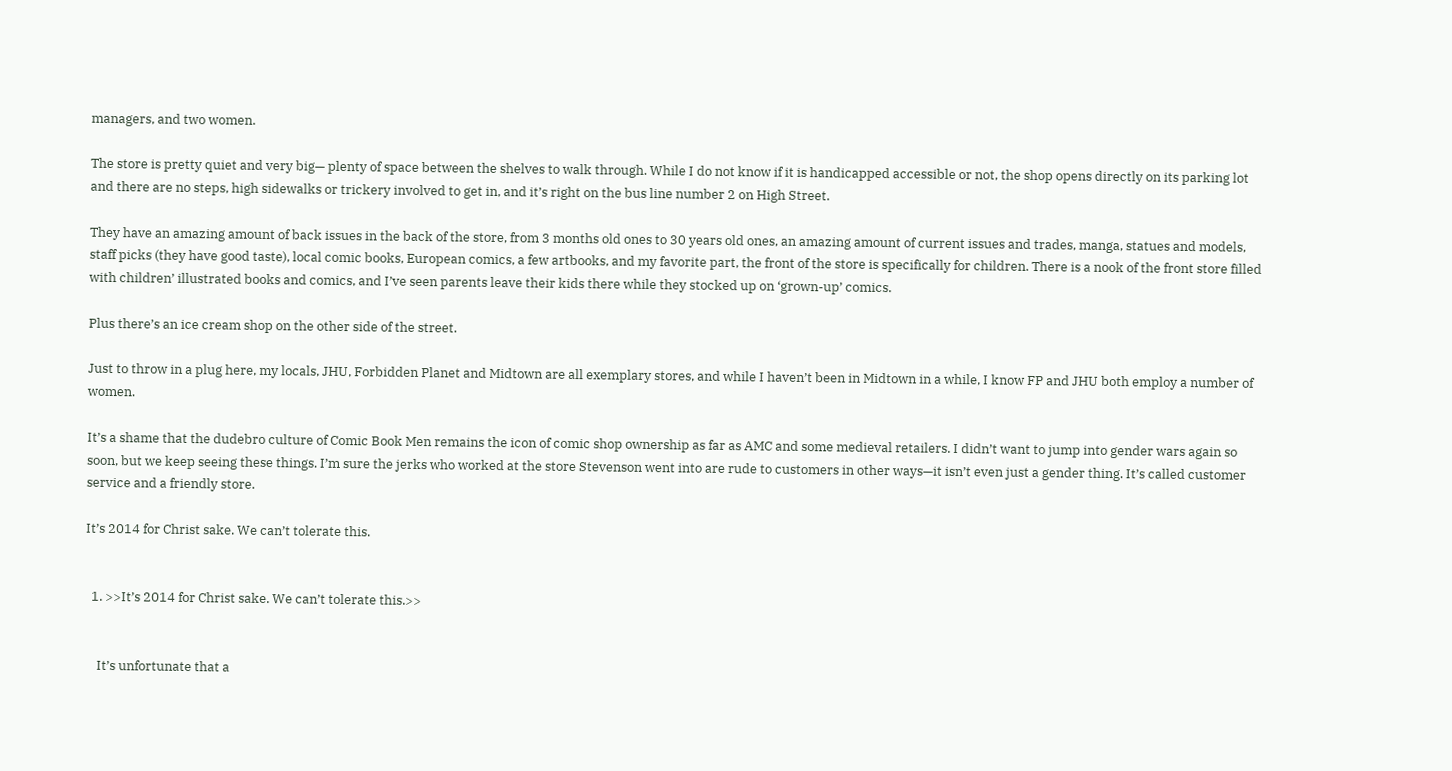managers, and two women.

The store is pretty quiet and very big— plenty of space between the shelves to walk through. While I do not know if it is handicapped accessible or not, the shop opens directly on its parking lot and there are no steps, high sidewalks or trickery involved to get in, and it’s right on the bus line number 2 on High Street.

They have an amazing amount of back issues in the back of the store, from 3 months old ones to 30 years old ones, an amazing amount of current issues and trades, manga, statues and models, staff picks (they have good taste), local comic books, European comics, a few artbooks, and my favorite part, the front of the store is specifically for children. There is a nook of the front store filled with children’ illustrated books and comics, and I’ve seen parents leave their kids there while they stocked up on ‘grown-up’ comics.

Plus there’s an ice cream shop on the other side of the street.

Just to throw in a plug here, my locals, JHU, Forbidden Planet and Midtown are all exemplary stores, and while I haven’t been in Midtown in a while, I know FP and JHU both employ a number of women.

It’s a shame that the dudebro culture of Comic Book Men remains the icon of comic shop ownership as far as AMC and some medieval retailers. I didn’t want to jump into gender wars again so soon, but we keep seeing these things. I’m sure the jerks who worked at the store Stevenson went into are rude to customers in other ways—it isn’t even just a gender thing. It’s called customer service and a friendly store.

It’s 2014 for Christ sake. We can’t tolerate this.


  1. >>It’s 2014 for Christ sake. We can’t tolerate this.>>


    It’s unfortunate that a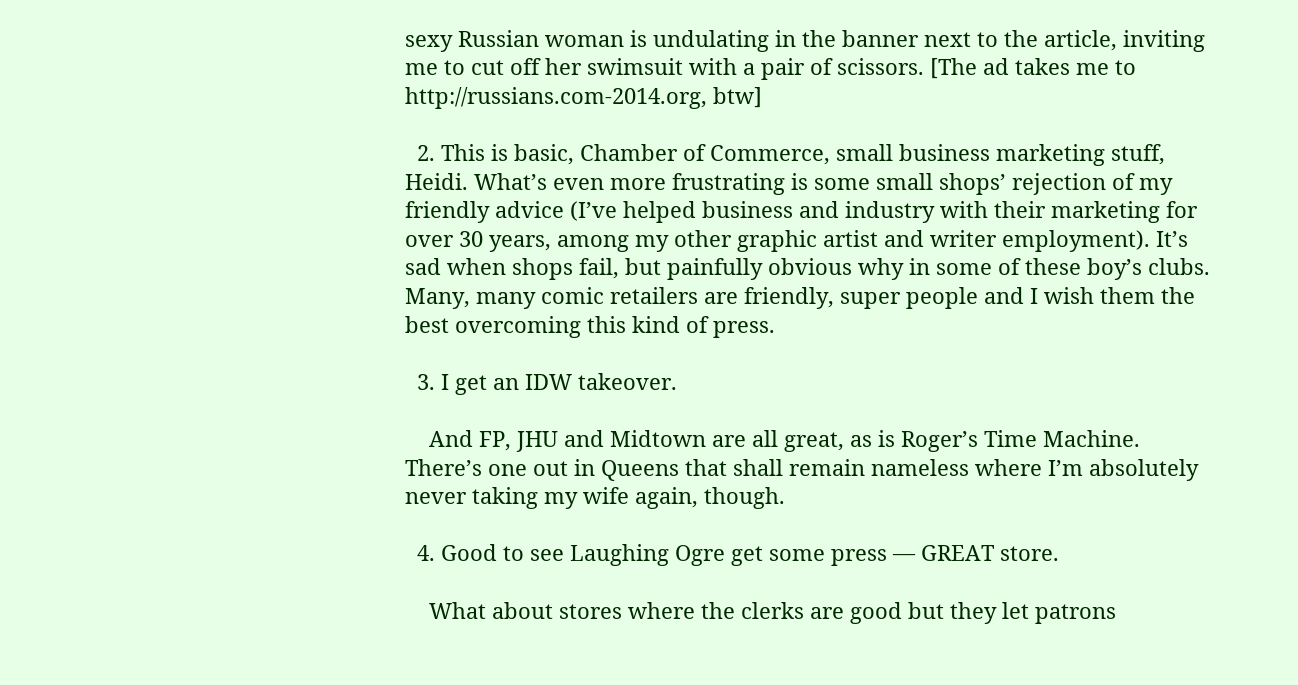sexy Russian woman is undulating in the banner next to the article, inviting me to cut off her swimsuit with a pair of scissors. [The ad takes me to http://russians.com-2014.org, btw]

  2. This is basic, Chamber of Commerce, small business marketing stuff, Heidi. What’s even more frustrating is some small shops’ rejection of my friendly advice (I’ve helped business and industry with their marketing for over 30 years, among my other graphic artist and writer employment). It’s sad when shops fail, but painfully obvious why in some of these boy’s clubs. Many, many comic retailers are friendly, super people and I wish them the best overcoming this kind of press.

  3. I get an IDW takeover.

    And FP, JHU and Midtown are all great, as is Roger’s Time Machine. There’s one out in Queens that shall remain nameless where I’m absolutely never taking my wife again, though.

  4. Good to see Laughing Ogre get some press — GREAT store.

    What about stores where the clerks are good but they let patrons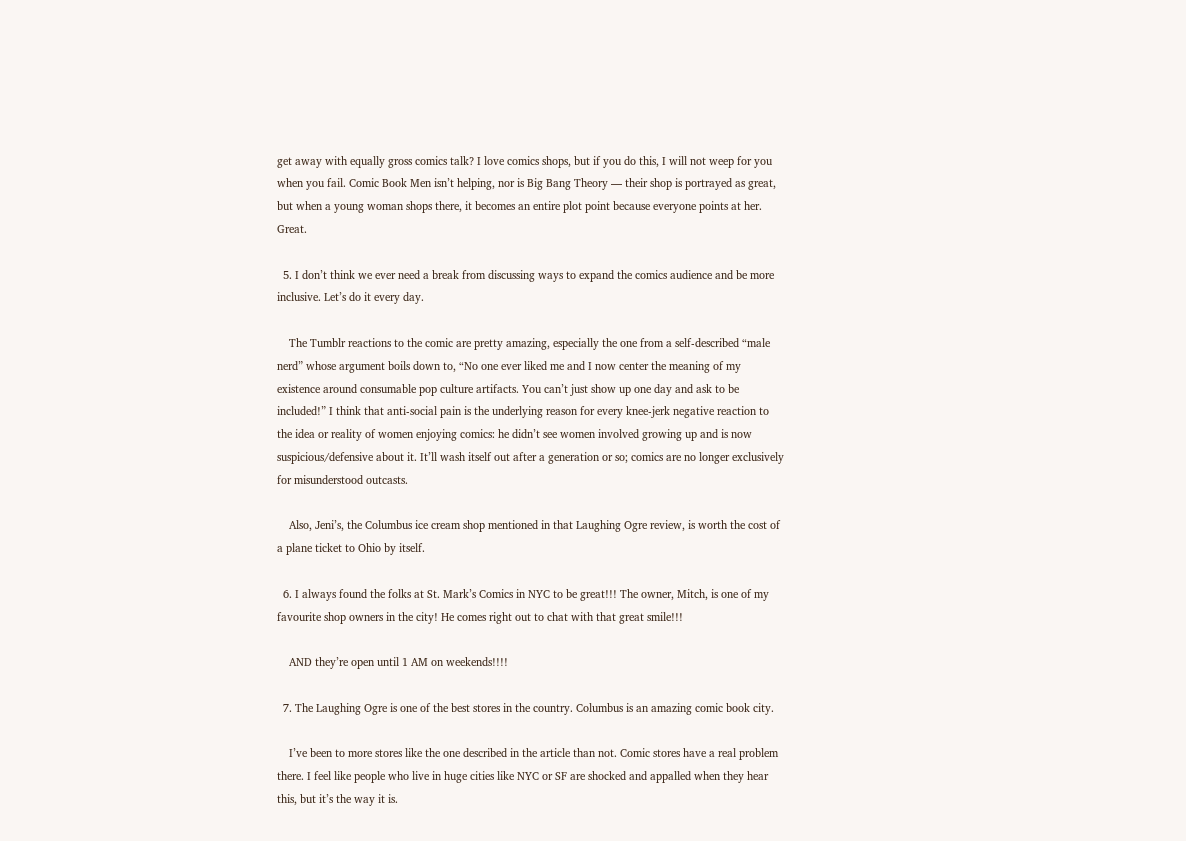get away with equally gross comics talk? I love comics shops, but if you do this, I will not weep for you when you fail. Comic Book Men isn’t helping, nor is Big Bang Theory — their shop is portrayed as great, but when a young woman shops there, it becomes an entire plot point because everyone points at her. Great.

  5. I don’t think we ever need a break from discussing ways to expand the comics audience and be more inclusive. Let’s do it every day.

    The Tumblr reactions to the comic are pretty amazing, especially the one from a self-described “male nerd” whose argument boils down to, “No one ever liked me and I now center the meaning of my existence around consumable pop culture artifacts. You can’t just show up one day and ask to be included!” I think that anti-social pain is the underlying reason for every knee-jerk negative reaction to the idea or reality of women enjoying comics: he didn’t see women involved growing up and is now suspicious/defensive about it. It’ll wash itself out after a generation or so; comics are no longer exclusively for misunderstood outcasts.

    Also, Jeni’s, the Columbus ice cream shop mentioned in that Laughing Ogre review, is worth the cost of a plane ticket to Ohio by itself.

  6. I always found the folks at St. Mark’s Comics in NYC to be great!!! The owner, Mitch, is one of my favourite shop owners in the city! He comes right out to chat with that great smile!!!

    AND they’re open until 1 AM on weekends!!!!

  7. The Laughing Ogre is one of the best stores in the country. Columbus is an amazing comic book city.

    I’ve been to more stores like the one described in the article than not. Comic stores have a real problem there. I feel like people who live in huge cities like NYC or SF are shocked and appalled when they hear this, but it’s the way it is.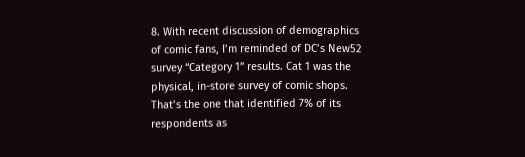8. With recent discussion of demographics of comic fans, I’m reminded of DC’s New52 survey “Category 1” results. Cat 1 was the physical, in-store survey of comic shops. That’s the one that identified 7% of its respondents as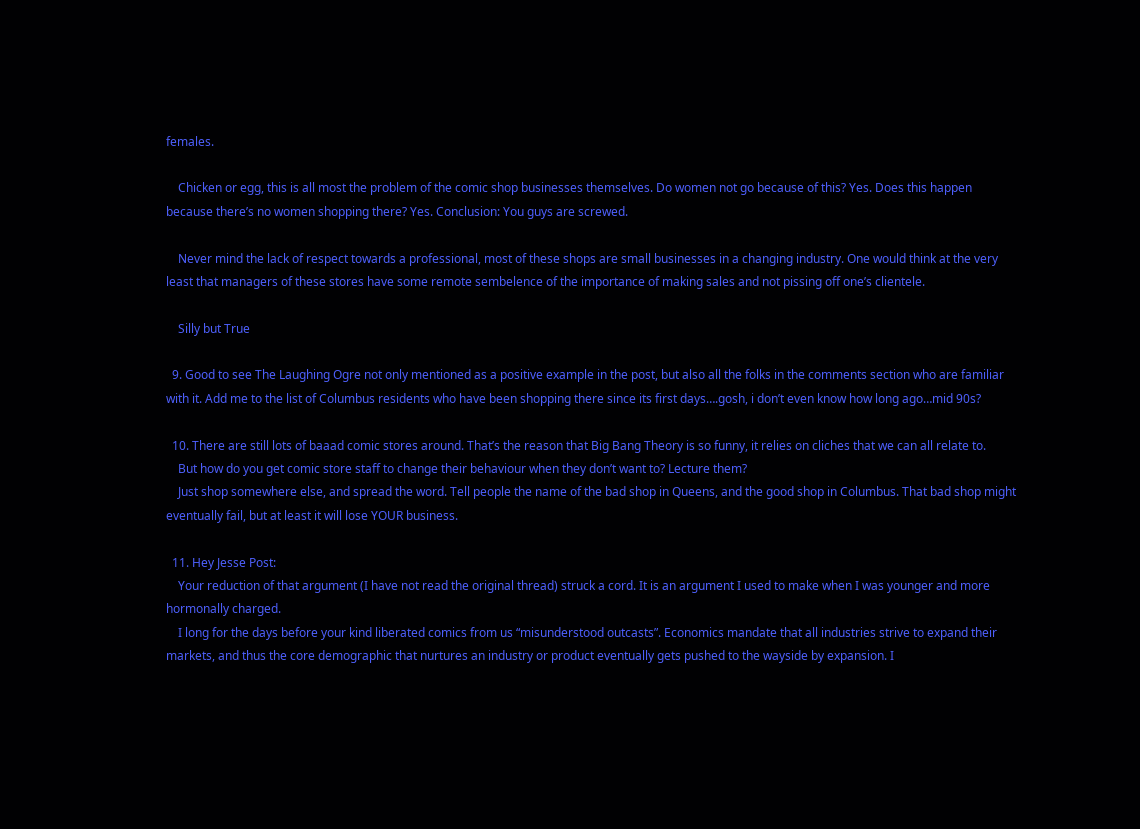females.

    Chicken or egg, this is all most the problem of the comic shop businesses themselves. Do women not go because of this? Yes. Does this happen because there’s no women shopping there? Yes. Conclusion: You guys are screwed.

    Never mind the lack of respect towards a professional, most of these shops are small businesses in a changing industry. One would think at the very least that managers of these stores have some remote sembelence of the importance of making sales and not pissing off one’s clientele.

    Silly but True

  9. Good to see The Laughing Ogre not only mentioned as a positive example in the post, but also all the folks in the comments section who are familiar with it. Add me to the list of Columbus residents who have been shopping there since its first days….gosh, i don’t even know how long ago…mid 90s?

  10. There are still lots of baaad comic stores around. That’s the reason that Big Bang Theory is so funny, it relies on cliches that we can all relate to.
    But how do you get comic store staff to change their behaviour when they don’t want to? Lecture them?
    Just shop somewhere else, and spread the word. Tell people the name of the bad shop in Queens, and the good shop in Columbus. That bad shop might eventually fail, but at least it will lose YOUR business.

  11. Hey Jesse Post:
    Your reduction of that argument (I have not read the original thread) struck a cord. It is an argument I used to make when I was younger and more hormonally charged.
    I long for the days before your kind liberated comics from us “misunderstood outcasts”. Economics mandate that all industries strive to expand their markets, and thus the core demographic that nurtures an industry or product eventually gets pushed to the wayside by expansion. I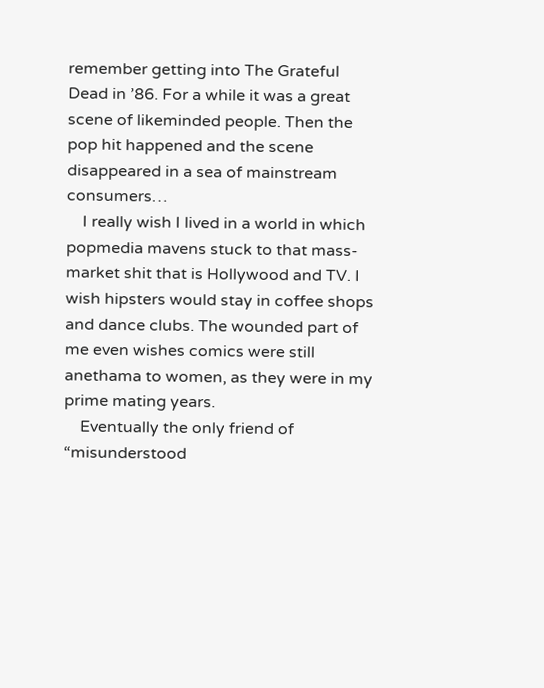remember getting into The Grateful Dead in ’86. For a while it was a great scene of likeminded people. Then the pop hit happened and the scene disappeared in a sea of mainstream consumers…
    I really wish I lived in a world in which popmedia mavens stuck to that mass-market shit that is Hollywood and TV. I wish hipsters would stay in coffee shops and dance clubs. The wounded part of me even wishes comics were still anethama to women, as they were in my prime mating years.
    Eventually the only friend of “misunderstood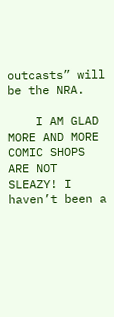outcasts” will be the NRA.

    I AM GLAD MORE AND MORE COMIC SHOPS ARE NOT SLEAZY! I haven’t been a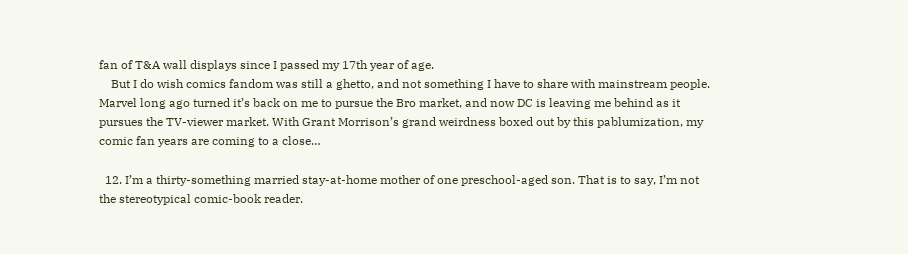fan of T&A wall displays since I passed my 17th year of age.
    But I do wish comics fandom was still a ghetto, and not something I have to share with mainstream people. Marvel long ago turned it’s back on me to pursue the Bro market, and now DC is leaving me behind as it pursues the TV-viewer market. With Grant Morrison’s grand weirdness boxed out by this pablumization, my comic fan years are coming to a close…

  12. I’m a thirty-something married stay-at-home mother of one preschool-aged son. That is to say, I’m not the stereotypical comic-book reader.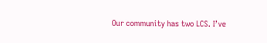Our community has two LCS. I’ve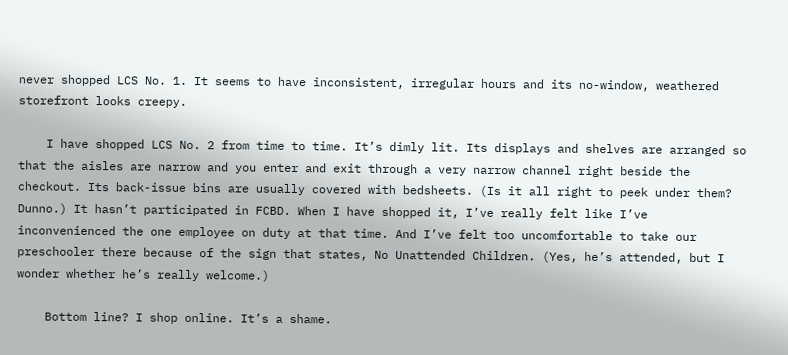never shopped LCS No. 1. It seems to have inconsistent, irregular hours and its no-window, weathered storefront looks creepy.

    I have shopped LCS No. 2 from time to time. It’s dimly lit. Its displays and shelves are arranged so that the aisles are narrow and you enter and exit through a very narrow channel right beside the checkout. Its back-issue bins are usually covered with bedsheets. (Is it all right to peek under them? Dunno.) It hasn’t participated in FCBD. When I have shopped it, I’ve really felt like I’ve inconvenienced the one employee on duty at that time. And I’ve felt too uncomfortable to take our preschooler there because of the sign that states, No Unattended Children. (Yes, he’s attended, but I wonder whether he’s really welcome.)

    Bottom line? I shop online. It’s a shame.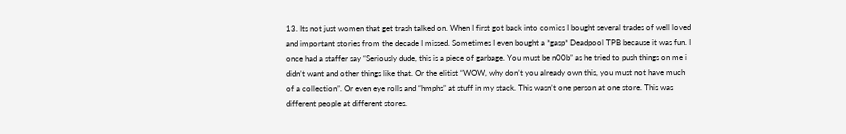13. Its not just women that get trash talked on. When I first got back into comics I bought several trades of well loved and important stories from the decade I missed. Sometimes I even bought a *gasp* Deadpool TPB because it was fun. I once had a staffer say “Seriously dude, this is a piece of garbage. You must be n00b” as he tried to push things on me i didn’t want and other things like that. Or the elitist “WOW, why don’t you already own this, you must not have much of a collection”. Or even eye rolls and “hmphs” at stuff in my stack. This wasn’t one person at one store. This was different people at different stores.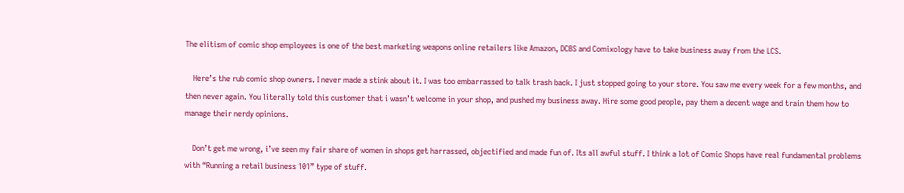The elitism of comic shop employees is one of the best marketing weapons online retailers like Amazon, DCBS and Comixology have to take business away from the LCS.

    Here’s the rub comic shop owners. I never made a stink about it. I was too embarrassed to talk trash back. I just stopped going to your store. You saw me every week for a few months, and then never again. You literally told this customer that i wasn’t welcome in your shop, and pushed my business away. Hire some good people, pay them a decent wage and train them how to manage their nerdy opinions.

    Don’t get me wrong, i’ve seen my fair share of women in shops get harrassed, objectified and made fun of. Its all awful stuff. I think a lot of Comic Shops have real fundamental problems with “Running a retail business 101” type of stuff.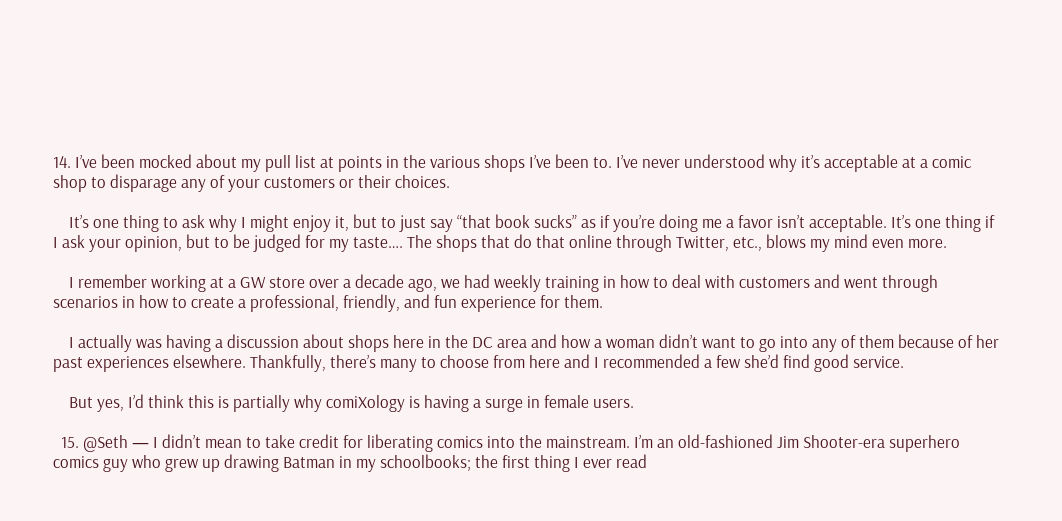14. I’ve been mocked about my pull list at points in the various shops I’ve been to. I’ve never understood why it’s acceptable at a comic shop to disparage any of your customers or their choices.

    It’s one thing to ask why I might enjoy it, but to just say “that book sucks” as if you’re doing me a favor isn’t acceptable. It’s one thing if I ask your opinion, but to be judged for my taste…. The shops that do that online through Twitter, etc., blows my mind even more.

    I remember working at a GW store over a decade ago, we had weekly training in how to deal with customers and went through scenarios in how to create a professional, friendly, and fun experience for them.

    I actually was having a discussion about shops here in the DC area and how a woman didn’t want to go into any of them because of her past experiences elsewhere. Thankfully, there’s many to choose from here and I recommended a few she’d find good service.

    But yes, I’d think this is partially why comiXology is having a surge in female users.

  15. @Seth — I didn’t mean to take credit for liberating comics into the mainstream. I’m an old-fashioned Jim Shooter-era superhero comics guy who grew up drawing Batman in my schoolbooks; the first thing I ever read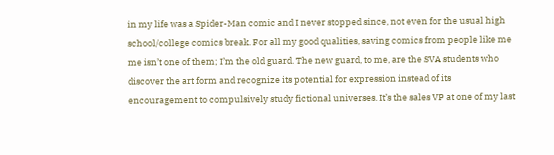in my life was a Spider-Man comic and I never stopped since, not even for the usual high school/college comics break. For all my good qualities, saving comics from people like me me isn’t one of them; I’m the old guard. The new guard, to me, are the SVA students who discover the art form and recognize its potential for expression instead of its encouragement to compulsively study fictional universes. It’s the sales VP at one of my last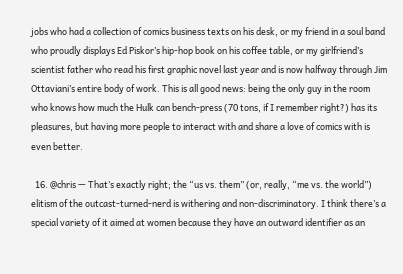jobs who had a collection of comics business texts on his desk, or my friend in a soul band who proudly displays Ed Piskor’s hip-hop book on his coffee table, or my girlfriend’s scientist father who read his first graphic novel last year and is now halfway through Jim Ottaviani’s entire body of work. This is all good news: being the only guy in the room who knows how much the Hulk can bench-press (70 tons, if I remember right?) has its pleasures, but having more people to interact with and share a love of comics with is even better.

  16. @chris — That’s exactly right; the “us vs. them” (or, really, “me vs. the world”) elitism of the outcast-turned-nerd is withering and non-discriminatory. I think there’s a special variety of it aimed at women because they have an outward identifier as an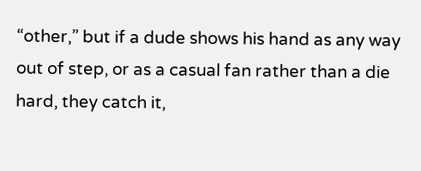“other,” but if a dude shows his hand as any way out of step, or as a casual fan rather than a die hard, they catch it,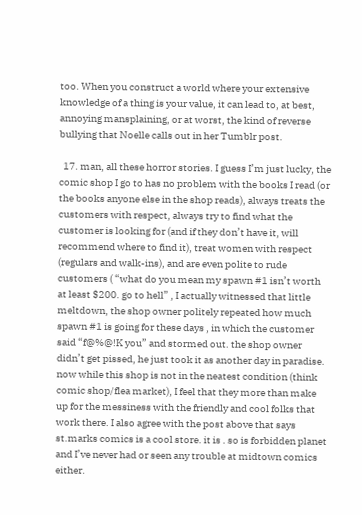too. When you construct a world where your extensive knowledge of a thing is your value, it can lead to, at best, annoying mansplaining, or at worst, the kind of reverse bullying that Noelle calls out in her Tumblr post.

  17. man, all these horror stories. I guess I’m just lucky, the comic shop I go to has no problem with the books I read (or the books anyone else in the shop reads), always treats the customers with respect, always try to find what the customer is looking for (and if they don’t have it, will recommend where to find it), treat women with respect (regulars and walk-ins), and are even polite to rude customers ( “what do you mean my spawn #1 isn’t worth at least $200. go to hell” , I actually witnessed that little meltdown, the shop owner politely repeated how much spawn #1 is going for these days , in which the customer said “f@%@!K you” and stormed out. the shop owner didn’t get pissed, he just took it as another day in paradise. now while this shop is not in the neatest condition (think comic shop/flea market), I feel that they more than make up for the messiness with the friendly and cool folks that work there. I also agree with the post above that says st.marks comics is a cool store. it is . so is forbidden planet and I’ve never had or seen any trouble at midtown comics either.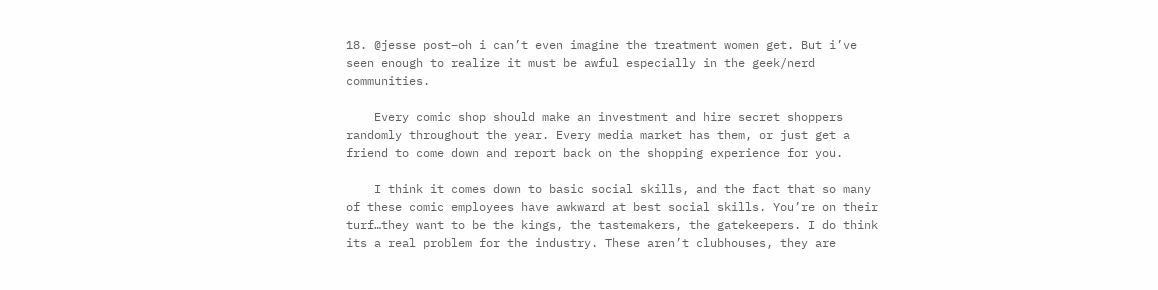18. @jesse post–oh i can’t even imagine the treatment women get. But i’ve seen enough to realize it must be awful especially in the geek/nerd communities.

    Every comic shop should make an investment and hire secret shoppers randomly throughout the year. Every media market has them, or just get a friend to come down and report back on the shopping experience for you.

    I think it comes down to basic social skills, and the fact that so many of these comic employees have awkward at best social skills. You’re on their turf…they want to be the kings, the tastemakers, the gatekeepers. I do think its a real problem for the industry. These aren’t clubhouses, they are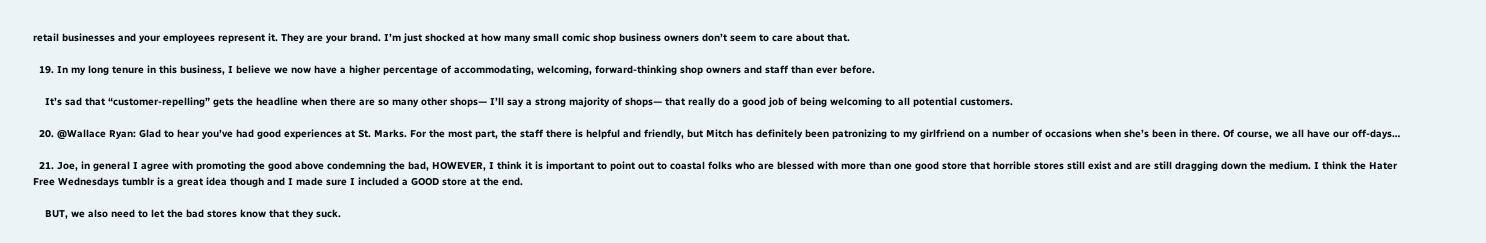retail businesses and your employees represent it. They are your brand. I’m just shocked at how many small comic shop business owners don’t seem to care about that.

  19. In my long tenure in this business, I believe we now have a higher percentage of accommodating, welcoming, forward-thinking shop owners and staff than ever before.

    It’s sad that “customer-repelling” gets the headline when there are so many other shops— I’ll say a strong majority of shops— that really do a good job of being welcoming to all potential customers.

  20. @Wallace Ryan: Glad to hear you’ve had good experiences at St. Marks. For the most part, the staff there is helpful and friendly, but Mitch has definitely been patronizing to my girlfriend on a number of occasions when she’s been in there. Of course, we all have our off-days…

  21. Joe, in general I agree with promoting the good above condemning the bad, HOWEVER, I think it is important to point out to coastal folks who are blessed with more than one good store that horrible stores still exist and are still dragging down the medium. I think the Hater Free Wednesdays tumblr is a great idea though and I made sure I included a GOOD store at the end.

    BUT, we also need to let the bad stores know that they suck.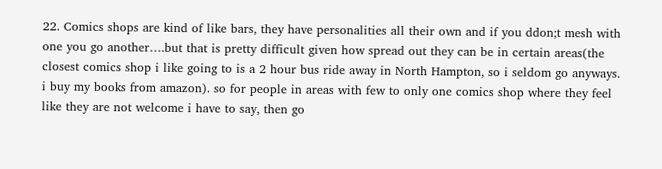22. Comics shops are kind of like bars, they have personalities all their own and if you ddon;t mesh with one you go another….but that is pretty difficult given how spread out they can be in certain areas(the closest comics shop i like going to is a 2 hour bus ride away in North Hampton, so i seldom go anyways. i buy my books from amazon). so for people in areas with few to only one comics shop where they feel like they are not welcome i have to say, then go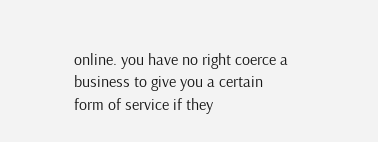online. you have no right coerce a business to give you a certain form of service if they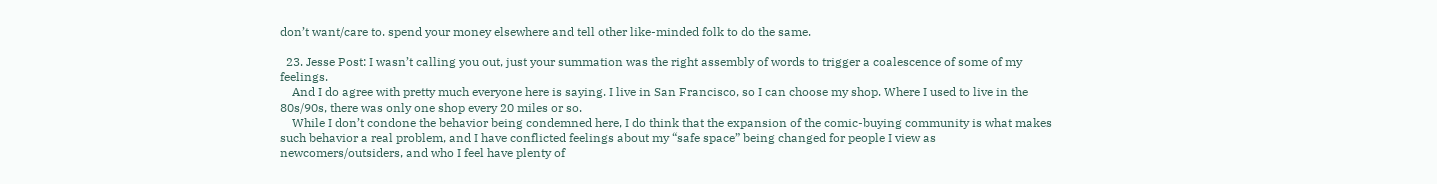don’t want/care to. spend your money elsewhere and tell other like-minded folk to do the same.

  23. Jesse Post: I wasn’t calling you out, just your summation was the right assembly of words to trigger a coalescence of some of my feelings.
    And I do agree with pretty much everyone here is saying. I live in San Francisco, so I can choose my shop. Where I used to live in the 80s/90s, there was only one shop every 20 miles or so.
    While I don’t condone the behavior being condemned here, I do think that the expansion of the comic-buying community is what makes such behavior a real problem, and I have conflicted feelings about my “safe space” being changed for people I view as newcomers/outsiders, and who I feel have plenty of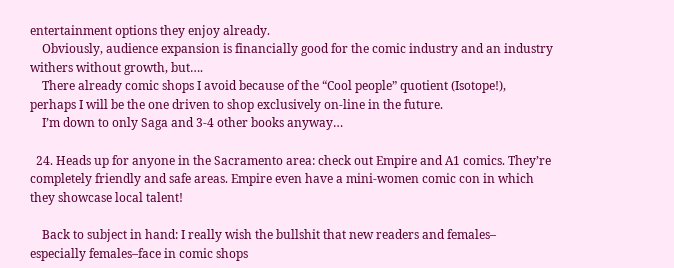entertainment options they enjoy already.
    Obviously, audience expansion is financially good for the comic industry and an industry withers without growth, but….
    There already comic shops I avoid because of the “Cool people” quotient (Isotope!), perhaps I will be the one driven to shop exclusively on-line in the future.
    I’m down to only Saga and 3-4 other books anyway…

  24. Heads up for anyone in the Sacramento area: check out Empire and A1 comics. They’re completely friendly and safe areas. Empire even have a mini-women comic con in which they showcase local talent!

    Back to subject in hand: I really wish the bullshit that new readers and females– especially females–face in comic shops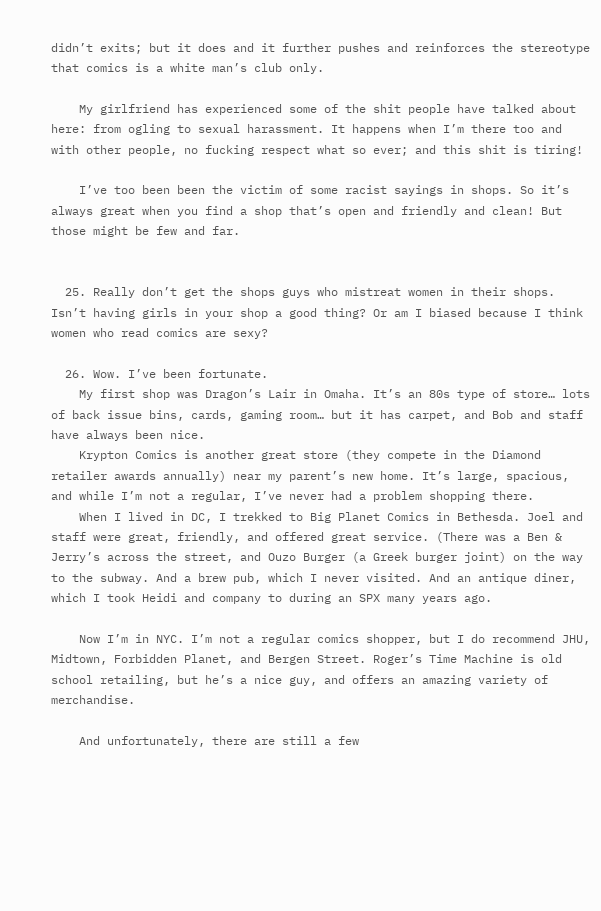didn’t exits; but it does and it further pushes and reinforces the stereotype that comics is a white man’s club only.

    My girlfriend has experienced some of the shit people have talked about here: from ogling to sexual harassment. It happens when I’m there too and with other people, no fucking respect what so ever; and this shit is tiring!

    I’ve too been been the victim of some racist sayings in shops. So it’s always great when you find a shop that’s open and friendly and clean! But those might be few and far.


  25. Really don’t get the shops guys who mistreat women in their shops. Isn’t having girls in your shop a good thing? Or am I biased because I think women who read comics are sexy?

  26. Wow. I’ve been fortunate.
    My first shop was Dragon’s Lair in Omaha. It’s an 80s type of store… lots of back issue bins, cards, gaming room… but it has carpet, and Bob and staff have always been nice.
    Krypton Comics is another great store (they compete in the Diamond retailer awards annually) near my parent’s new home. It’s large, spacious, and while I’m not a regular, I’ve never had a problem shopping there.
    When I lived in DC, I trekked to Big Planet Comics in Bethesda. Joel and staff were great, friendly, and offered great service. (There was a Ben & Jerry’s across the street, and Ouzo Burger (a Greek burger joint) on the way to the subway. And a brew pub, which I never visited. And an antique diner, which I took Heidi and company to during an SPX many years ago.

    Now I’m in NYC. I’m not a regular comics shopper, but I do recommend JHU, Midtown, Forbidden Planet, and Bergen Street. Roger’s Time Machine is old school retailing, but he’s a nice guy, and offers an amazing variety of merchandise.

    And unfortunately, there are still a few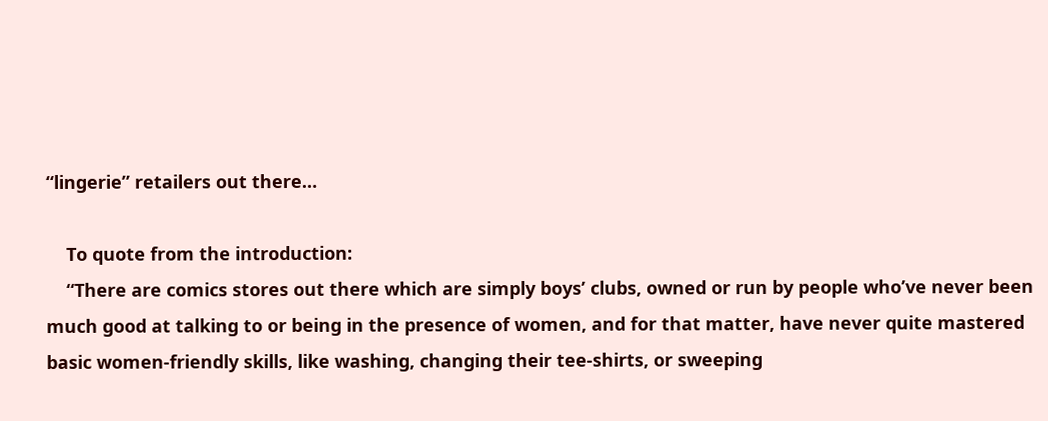“lingerie” retailers out there…

    To quote from the introduction:
    “There are comics stores out there which are simply boys’ clubs, owned or run by people who’ve never been much good at talking to or being in the presence of women, and for that matter, have never quite mastered basic women-friendly skills, like washing, changing their tee-shirts, or sweeping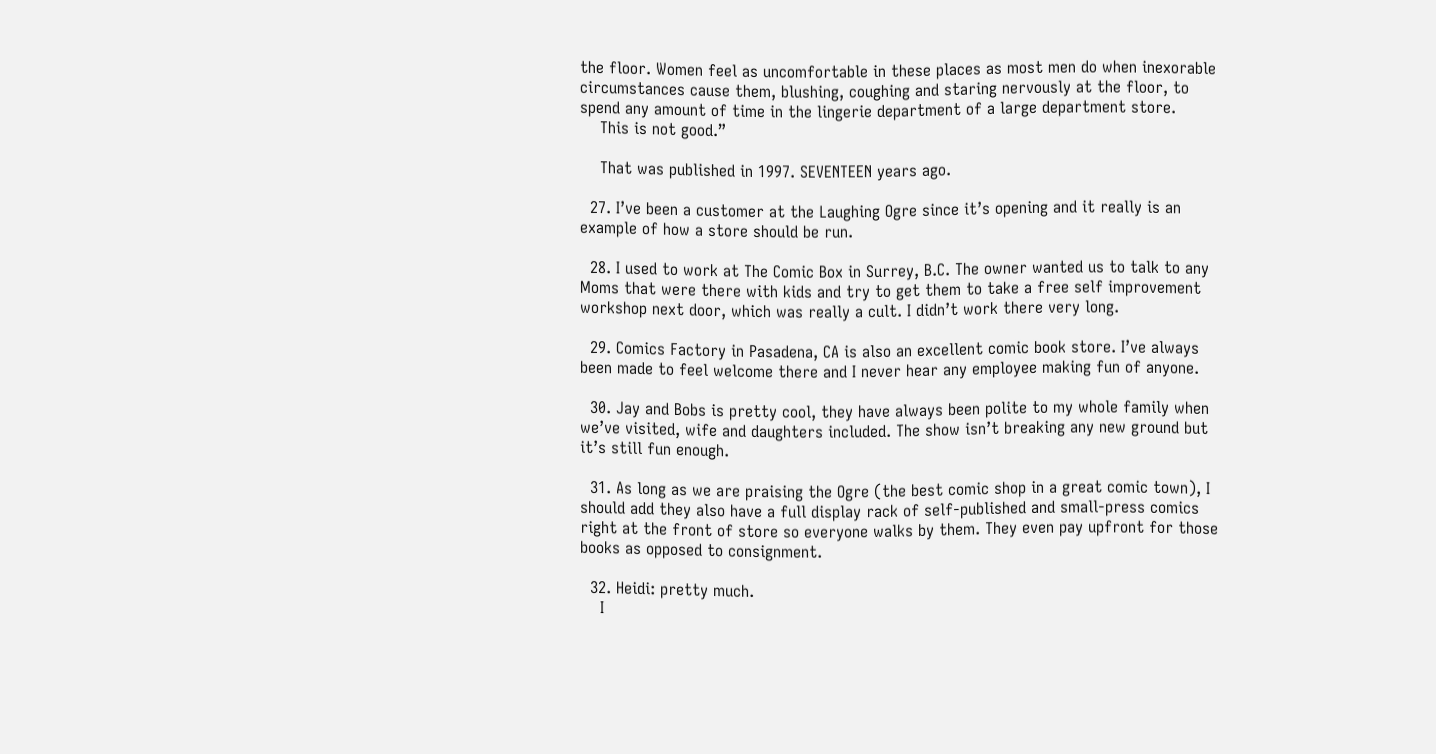the floor. Women feel as uncomfortable in these places as most men do when inexorable circumstances cause them, blushing, coughing and staring nervously at the floor, to spend any amount of time in the lingerie department of a large department store.
    This is not good.”

    That was published in 1997. SEVENTEEN years ago.

  27. I’ve been a customer at the Laughing Ogre since it’s opening and it really is an example of how a store should be run.

  28. I used to work at The Comic Box in Surrey, B.C. The owner wanted us to talk to any Moms that were there with kids and try to get them to take a free self improvement workshop next door, which was really a cult. I didn’t work there very long.

  29. Comics Factory in Pasadena, CA is also an excellent comic book store. I’ve always been made to feel welcome there and I never hear any employee making fun of anyone.

  30. Jay and Bobs is pretty cool, they have always been polite to my whole family when we’ve visited, wife and daughters included. The show isn’t breaking any new ground but it’s still fun enough.

  31. As long as we are praising the Ogre (the best comic shop in a great comic town), I should add they also have a full display rack of self-published and small-press comics right at the front of store so everyone walks by them. They even pay upfront for those books as opposed to consignment.

  32. Heidi: pretty much.
    I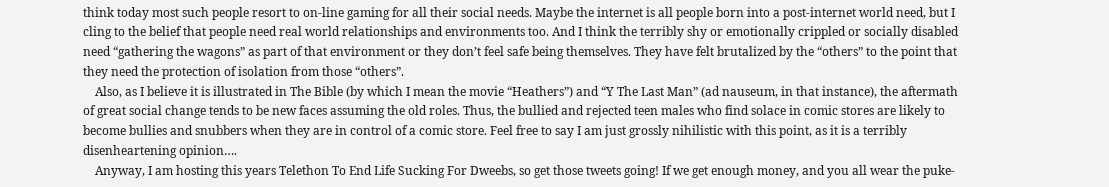think today most such people resort to on-line gaming for all their social needs. Maybe the internet is all people born into a post-internet world need, but I cling to the belief that people need real world relationships and environments too. And I think the terribly shy or emotionally crippled or socially disabled need “gathering the wagons” as part of that environment or they don’t feel safe being themselves. They have felt brutalized by the “others” to the point that they need the protection of isolation from those “others”.
    Also, as I believe it is illustrated in The Bible (by which I mean the movie “Heathers”) and “Y The Last Man” (ad nauseum, in that instance), the aftermath of great social change tends to be new faces assuming the old roles. Thus, the bullied and rejected teen males who find solace in comic stores are likely to become bullies and snubbers when they are in control of a comic store. Feel free to say I am just grossly nihilistic with this point, as it is a terribly disenheartening opinion….
    Anyway, I am hosting this years Telethon To End Life Sucking For Dweebs, so get those tweets going! If we get enough money, and you all wear the puke-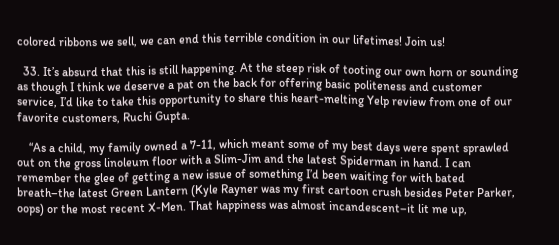colored ribbons we sell, we can end this terrible condition in our lifetimes! Join us!

  33. It’s absurd that this is still happening. At the steep risk of tooting our own horn or sounding as though I think we deserve a pat on the back for offering basic politeness and customer service, I’d like to take this opportunity to share this heart-melting Yelp review from one of our favorite customers, Ruchi Gupta.

    “As a child, my family owned a 7-11, which meant some of my best days were spent sprawled out on the gross linoleum floor with a Slim-Jim and the latest Spiderman in hand. I can remember the glee of getting a new issue of something I’d been waiting for with bated breath–the latest Green Lantern (Kyle Rayner was my first cartoon crush besides Peter Parker, oops) or the most recent X-Men. That happiness was almost incandescent–it lit me up,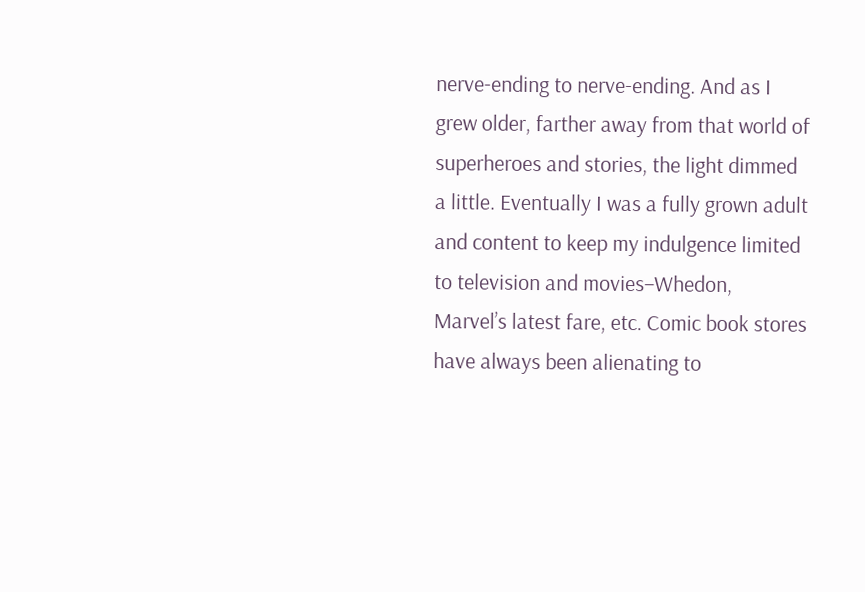nerve-ending to nerve-ending. And as I grew older, farther away from that world of superheroes and stories, the light dimmed a little. Eventually I was a fully grown adult and content to keep my indulgence limited to television and movies–Whedon, Marvel’s latest fare, etc. Comic book stores have always been alienating to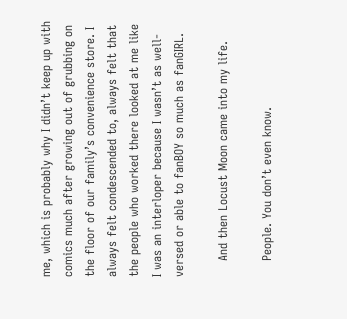me, which is probably why I didn’t keep up with comics much after growing out of grubbing on the floor of our family’s convenience store. I always felt condescended to, always felt that the people who worked there looked at me like I was an interloper because I wasn’t as well-versed or able to fanBOY so much as fanGIRL.

    And then Locust Moon came into my life.

    People. You don’t even know.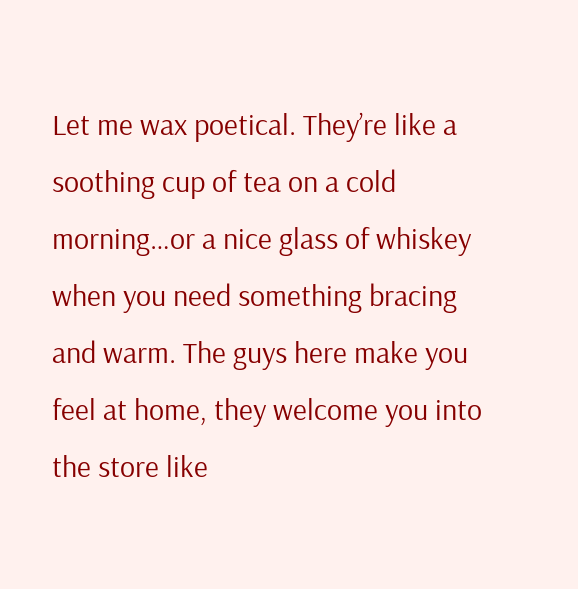Let me wax poetical. They’re like a soothing cup of tea on a cold morning…or a nice glass of whiskey when you need something bracing and warm. The guys here make you feel at home, they welcome you into the store like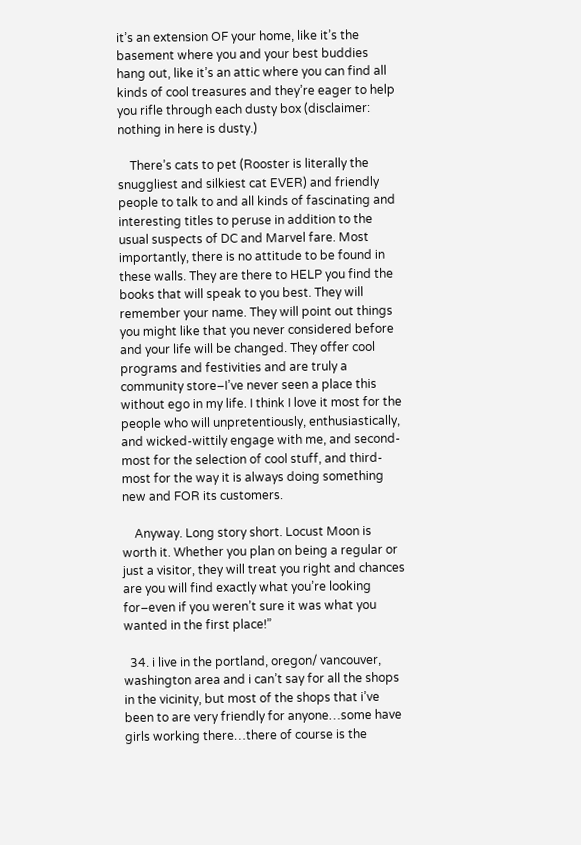it’s an extension OF your home, like it’s the basement where you and your best buddies hang out, like it’s an attic where you can find all kinds of cool treasures and they’re eager to help you rifle through each dusty box (disclaimer: nothing in here is dusty.)

    There’s cats to pet (Rooster is literally the snuggliest and silkiest cat EVER) and friendly people to talk to and all kinds of fascinating and interesting titles to peruse in addition to the usual suspects of DC and Marvel fare. Most importantly, there is no attitude to be found in these walls. They are there to HELP you find the books that will speak to you best. They will remember your name. They will point out things you might like that you never considered before and your life will be changed. They offer cool programs and festivities and are truly a community store–I’ve never seen a place this without ego in my life. I think I love it most for the people who will unpretentiously, enthusiastically, and wicked-wittily engage with me, and second-most for the selection of cool stuff, and third-most for the way it is always doing something new and FOR its customers.

    Anyway. Long story short. Locust Moon is worth it. Whether you plan on being a regular or just a visitor, they will treat you right and chances are you will find exactly what you’re looking for–even if you weren’t sure it was what you wanted in the first place!”

  34. i live in the portland, oregon/ vancouver, washington area and i can’t say for all the shops in the vicinity, but most of the shops that i’ve been to are very friendly for anyone…some have girls working there…there of course is the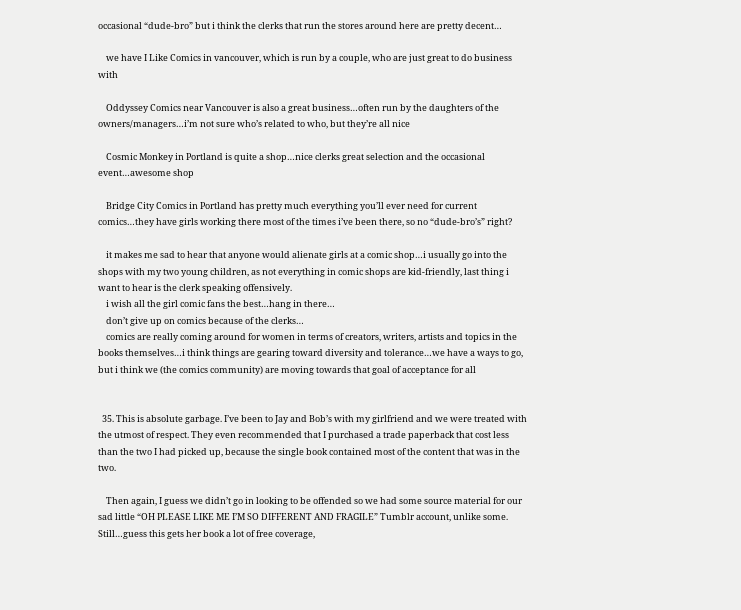occasional “dude-bro” but i think the clerks that run the stores around here are pretty decent…

    we have I Like Comics in vancouver, which is run by a couple, who are just great to do business with

    Oddyssey Comics near Vancouver is also a great business…often run by the daughters of the owners/managers…i’m not sure who’s related to who, but they’re all nice

    Cosmic Monkey in Portland is quite a shop…nice clerks great selection and the occasional event…awesome shop

    Bridge City Comics in Portland has pretty much everything you’ll ever need for current comics…they have girls working there most of the times i’ve been there, so no “dude-bro’s” right?

    it makes me sad to hear that anyone would alienate girls at a comic shop…i usually go into the shops with my two young children, as not everything in comic shops are kid-friendly, last thing i want to hear is the clerk speaking offensively.
    i wish all the girl comic fans the best…hang in there…
    don’t give up on comics because of the clerks…
    comics are really coming around for women in terms of creators, writers, artists and topics in the books themselves…i think things are gearing toward diversity and tolerance…we have a ways to go, but i think we (the comics community) are moving towards that goal of acceptance for all


  35. This is absolute garbage. I’ve been to Jay and Bob’s with my girlfriend and we were treated with the utmost of respect. They even recommended that I purchased a trade paperback that cost less than the two I had picked up, because the single book contained most of the content that was in the two.

    Then again, I guess we didn’t go in looking to be offended so we had some source material for our sad little “OH PLEASE LIKE ME I’M SO DIFFERENT AND FRAGILE” Tumblr account, unlike some. Still…guess this gets her book a lot of free coverage,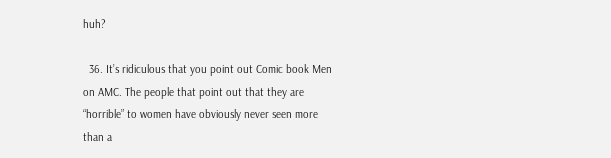huh?

  36. It’s ridiculous that you point out Comic book Men on AMC. The people that point out that they are “horrible” to women have obviously never seen more than a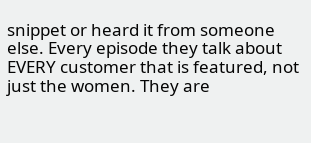snippet or heard it from someone else. Every episode they talk about EVERY customer that is featured, not just the women. They are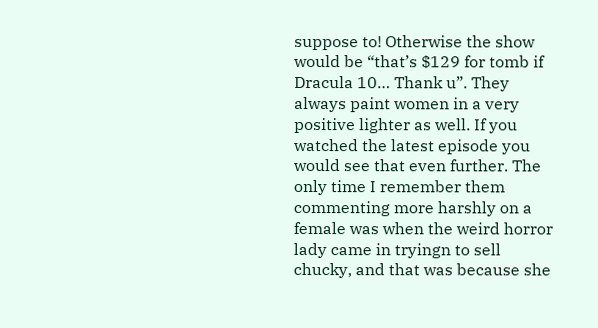suppose to! Otherwise the show would be “that’s $129 for tomb if Dracula 10… Thank u”. They always paint women in a very positive lighter as well. If you watched the latest episode you would see that even further. The only time I remember them commenting more harshly on a female was when the weird horror lady came in tryingn to sell chucky, and that was because she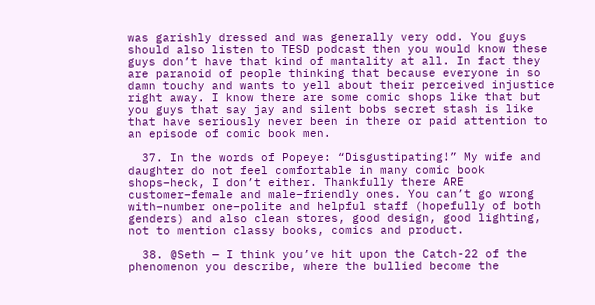was garishly dressed and was generally very odd. You guys should also listen to TESD podcast then you would know these guys don’t have that kind of mantality at all. In fact they are paranoid of people thinking that because everyone in so damn touchy and wants to yell about their perceived injustice right away. I know there are some comic shops like that but you guys that say jay and silent bobs secret stash is like that have seriously never been in there or paid attention to an episode of comic book men.

  37. In the words of Popeye: “Disgustipating!” My wife and daughter do not feel comfortable in many comic book shops–heck, I don’t either. Thankfully there ARE customer–female and male–friendly ones. You can’t go wrong with–number one–polite and helpful staff (hopefully of both genders) and also clean stores, good design, good lighting, not to mention classy books, comics and product.

  38. @Seth — I think you’ve hit upon the Catch-22 of the phenomenon you describe, where the bullied become the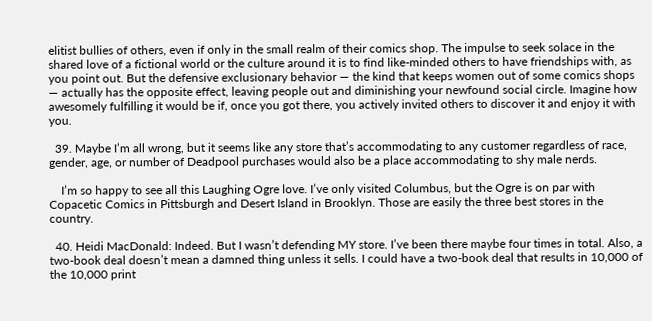elitist bullies of others, even if only in the small realm of their comics shop. The impulse to seek solace in the shared love of a fictional world or the culture around it is to find like-minded others to have friendships with, as you point out. But the defensive exclusionary behavior — the kind that keeps women out of some comics shops — actually has the opposite effect, leaving people out and diminishing your newfound social circle. Imagine how awesomely fulfilling it would be if, once you got there, you actively invited others to discover it and enjoy it with you.

  39. Maybe I’m all wrong, but it seems like any store that’s accommodating to any customer regardless of race, gender, age, or number of Deadpool purchases would also be a place accommodating to shy male nerds.

    I’m so happy to see all this Laughing Ogre love. I’ve only visited Columbus, but the Ogre is on par with Copacetic Comics in Pittsburgh and Desert Island in Brooklyn. Those are easily the three best stores in the country.

  40. Heidi MacDonald: Indeed. But I wasn’t defending MY store. I’ve been there maybe four times in total. Also, a two-book deal doesn’t mean a damned thing unless it sells. I could have a two-book deal that results in 10,000 of the 10,000 print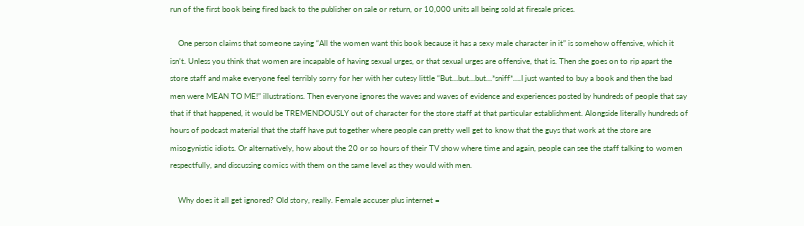run of the first book being fired back to the publisher on sale or return, or 10,000 units all being sold at firesale prices.

    One person claims that someone saying “All the women want this book because it has a sexy male character in it” is somehow offensive, which it isn’t. Unless you think that women are incapable of having sexual urges, or that sexual urges are offensive, that is. Then she goes on to rip apart the store staff and make everyone feel terribly sorry for her with her cutesy little “But…but…but…*sniff*….I just wanted to buy a book and then the bad men were MEAN TO ME!” illustrations. Then everyone ignores the waves and waves of evidence and experiences posted by hundreds of people that say that if that happened, it would be TREMENDOUSLY out of character for the store staff at that particular establishment. Alongside literally hundreds of hours of podcast material that the staff have put together where people can pretty well get to know that the guys that work at the store are misogynistic idiots. Or alternatively, how about the 20 or so hours of their TV show where time and again, people can see the staff talking to women respectfully, and discussing comics with them on the same level as they would with men.

    Why does it all get ignored? Old story, really. Female accuser plus internet =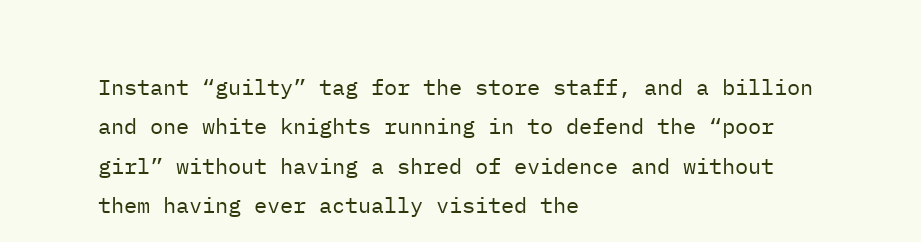Instant “guilty” tag for the store staff, and a billion and one white knights running in to defend the “poor girl” without having a shred of evidence and without them having ever actually visited the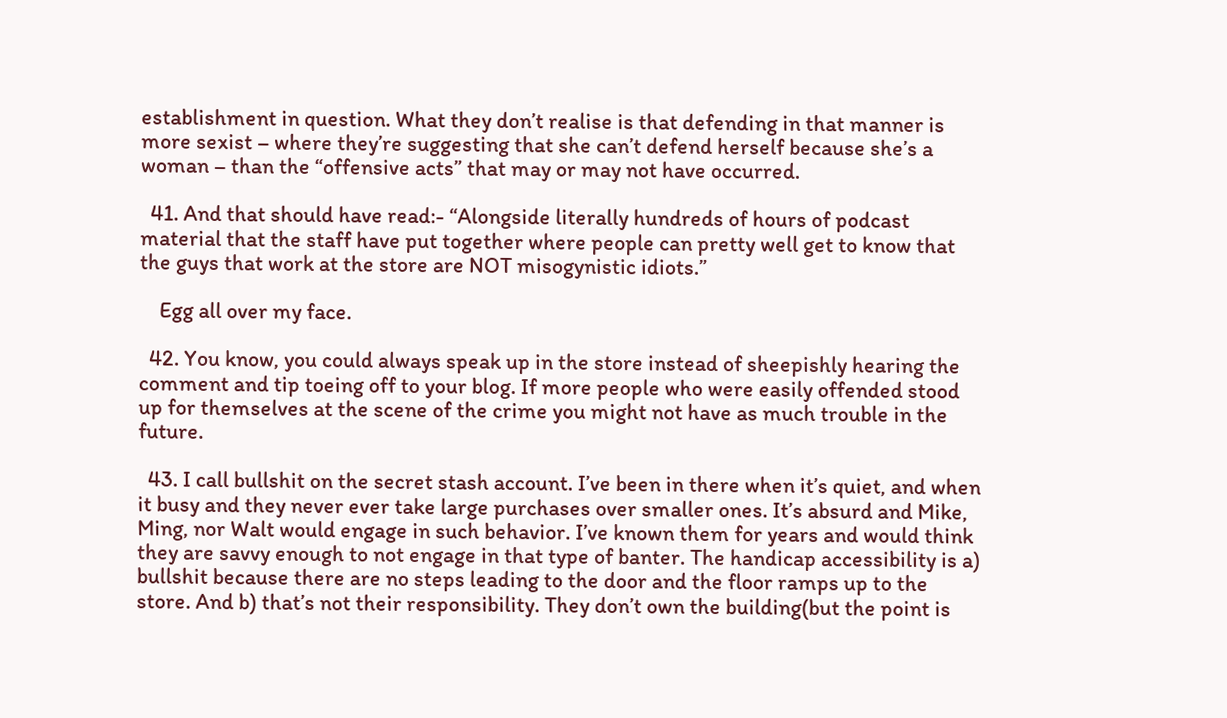establishment in question. What they don’t realise is that defending in that manner is more sexist – where they’re suggesting that she can’t defend herself because she’s a woman – than the “offensive acts” that may or may not have occurred.

  41. And that should have read:- “Alongside literally hundreds of hours of podcast material that the staff have put together where people can pretty well get to know that the guys that work at the store are NOT misogynistic idiots.”

    Egg all over my face.

  42. You know, you could always speak up in the store instead of sheepishly hearing the comment and tip toeing off to your blog. If more people who were easily offended stood up for themselves at the scene of the crime you might not have as much trouble in the future.

  43. I call bullshit on the secret stash account. I’ve been in there when it’s quiet, and when it busy and they never ever take large purchases over smaller ones. It’s absurd and Mike, Ming, nor Walt would engage in such behavior. I’ve known them for years and would think they are savvy enough to not engage in that type of banter. The handicap accessibility is a) bullshit because there are no steps leading to the door and the floor ramps up to the store. And b) that’s not their responsibility. They don’t own the building(but the point is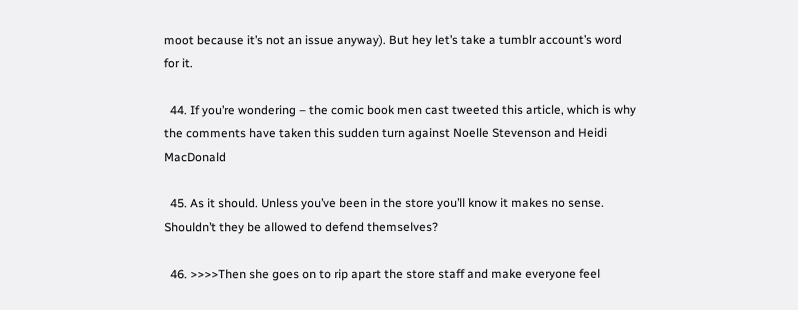moot because it’s not an issue anyway). But hey let’s take a tumblr account’s word for it.

  44. If you’re wondering – the comic book men cast tweeted this article, which is why the comments have taken this sudden turn against Noelle Stevenson and Heidi MacDonald

  45. As it should. Unless you’ve been in the store you’ll know it makes no sense. Shouldn’t they be allowed to defend themselves?

  46. >>>>Then she goes on to rip apart the store staff and make everyone feel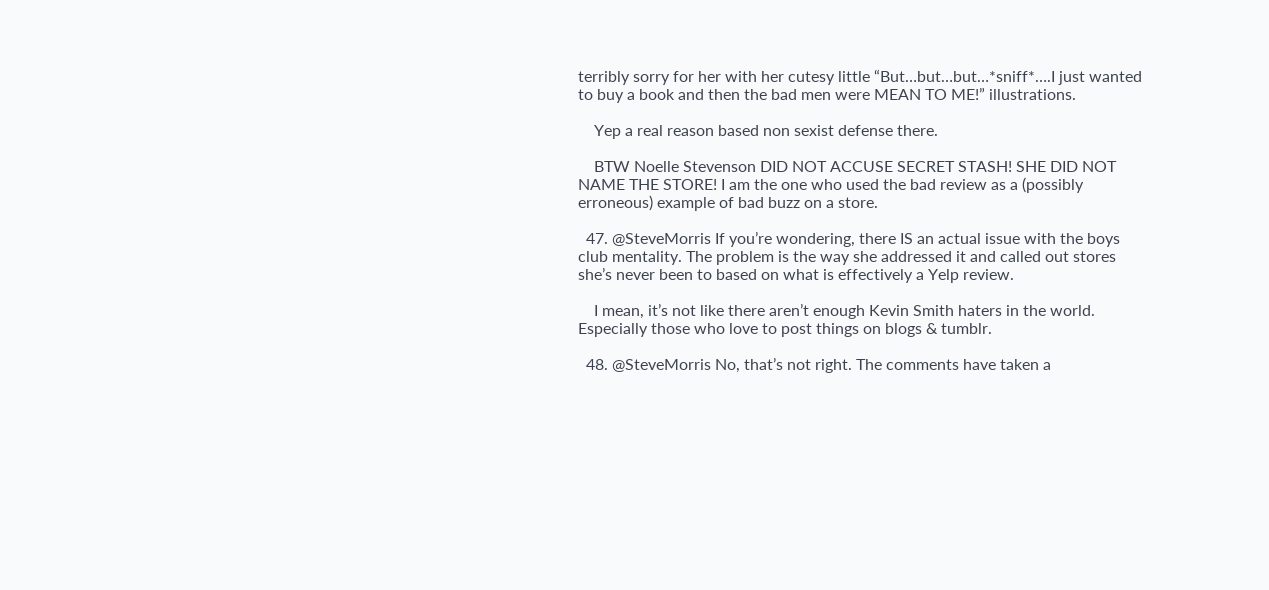terribly sorry for her with her cutesy little “But…but…but…*sniff*….I just wanted to buy a book and then the bad men were MEAN TO ME!” illustrations.

    Yep a real reason based non sexist defense there.

    BTW Noelle Stevenson DID NOT ACCUSE SECRET STASH! SHE DID NOT NAME THE STORE! I am the one who used the bad review as a (possibly erroneous) example of bad buzz on a store.

  47. @SteveMorris If you’re wondering, there IS an actual issue with the boys club mentality. The problem is the way she addressed it and called out stores she’s never been to based on what is effectively a Yelp review.

    I mean, it’s not like there aren’t enough Kevin Smith haters in the world. Especially those who love to post things on blogs & tumblr.

  48. @SteveMorris No, that’s not right. The comments have taken a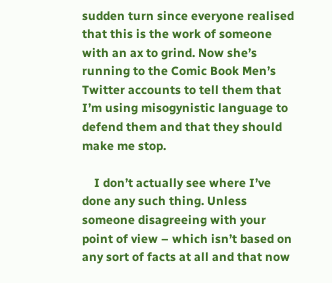sudden turn since everyone realised that this is the work of someone with an ax to grind. Now she’s running to the Comic Book Men’s Twitter accounts to tell them that I’m using misogynistic language to defend them and that they should make me stop.

    I don’t actually see where I’ve done any such thing. Unless someone disagreeing with your point of view – which isn’t based on any sort of facts at all and that now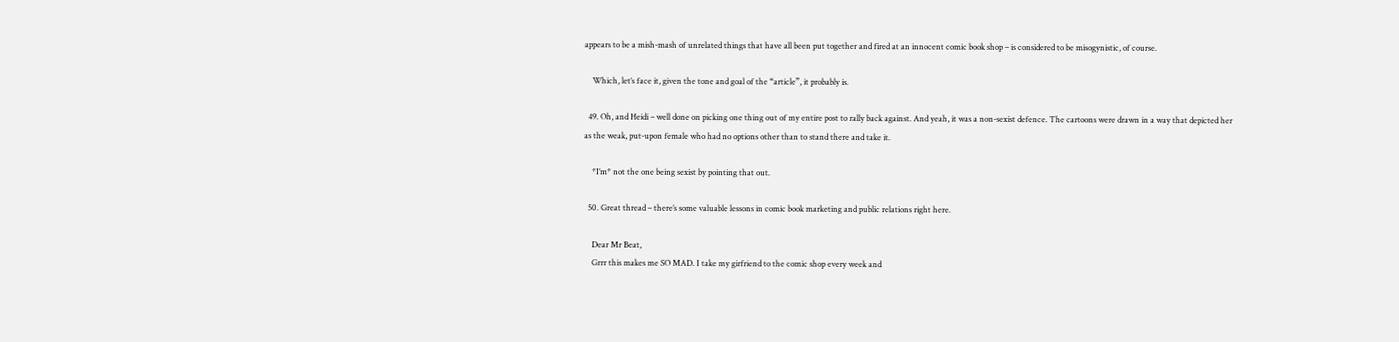appears to be a mish-mash of unrelated things that have all been put together and fired at an innocent comic book shop – is considered to be misogynistic, of course.

    Which, let’s face it, given the tone and goal of the “article”, it probably is.

  49. Oh, and Heidi – well done on picking one thing out of my entire post to rally back against. And yeah, it was a non-sexist defence. The cartoons were drawn in a way that depicted her as the weak, put-upon female who had no options other than to stand there and take it.

    *I’m* not the one being sexist by pointing that out.

  50. Great thread – there’s some valuable lessons in comic book marketing and public relations right here.

    Dear Mr Beat,
    Grrr this makes me SO MAD. I take my girfriend to the comic shop every week and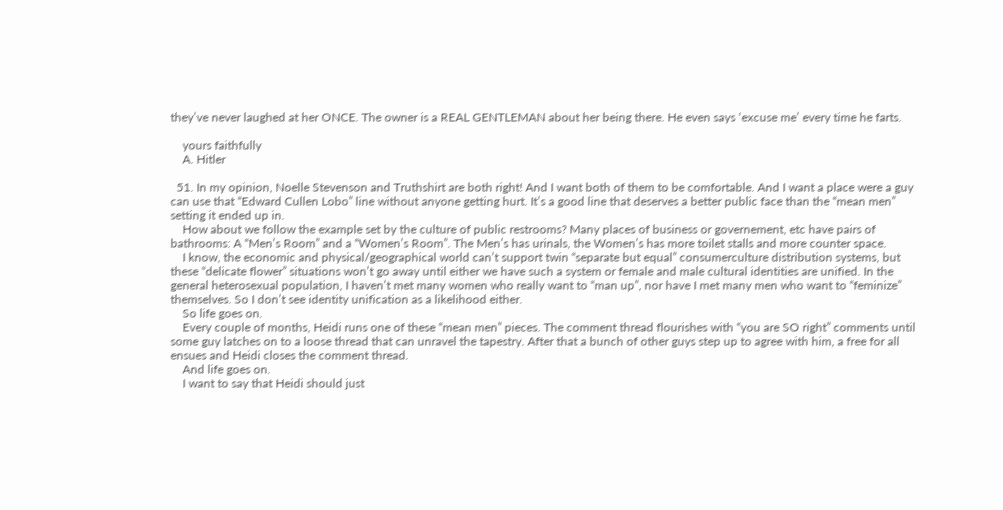they’ve never laughed at her ONCE. The owner is a REAL GENTLEMAN about her being there. He even says ‘excuse me’ every time he farts.

    yours faithfully
    A. Hitler

  51. In my opinion, Noelle Stevenson and Truthshirt are both right! And I want both of them to be comfortable. And I want a place were a guy can use that “Edward Cullen Lobo” line without anyone getting hurt. It’s a good line that deserves a better public face than the “mean men” setting it ended up in.
    How about we follow the example set by the culture of public restrooms? Many places of business or governement, etc have pairs of bathrooms: A “Men’s Room” and a “Women’s Room”. The Men’s has urinals, the Women’s has more toilet stalls and more counter space.
    I know, the economic and physical/geographical world can’t support twin “separate but equal” consumerculture distribution systems, but these “delicate flower” situations won’t go away until either we have such a system or female and male cultural identities are unified. In the general heterosexual population, I haven’t met many women who really want to “man up”, nor have I met many men who want to “feminize” themselves. So I don’t see identity unification as a likelihood either.
    So life goes on.
    Every couple of months, Heidi runs one of these “mean men” pieces. The comment thread flourishes with “you are SO right” comments until some guy latches on to a loose thread that can unravel the tapestry. After that a bunch of other guys step up to agree with him, a free for all ensues and Heidi closes the comment thread.
    And life goes on.
    I want to say that Heidi should just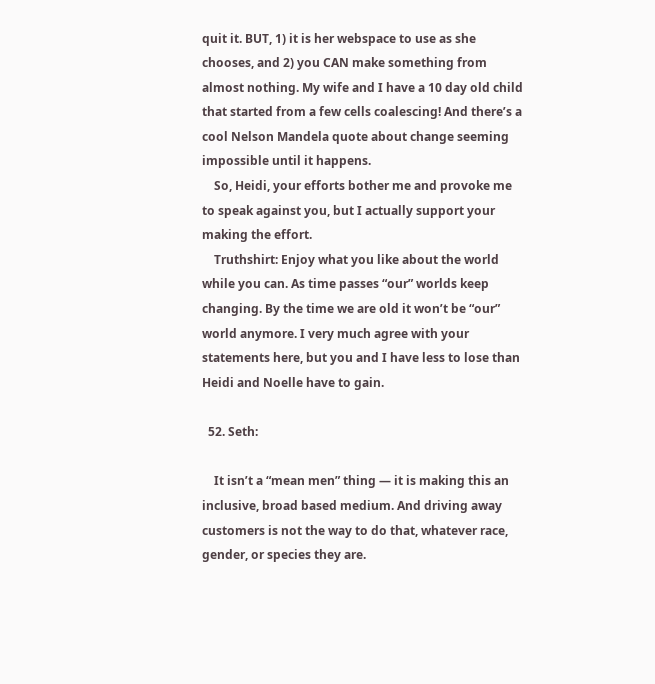quit it. BUT, 1) it is her webspace to use as she chooses, and 2) you CAN make something from almost nothing. My wife and I have a 10 day old child that started from a few cells coalescing! And there’s a cool Nelson Mandela quote about change seeming impossible until it happens.
    So, Heidi, your efforts bother me and provoke me to speak against you, but I actually support your making the effort.
    Truthshirt: Enjoy what you like about the world while you can. As time passes “our” worlds keep changing. By the time we are old it won’t be “our” world anymore. I very much agree with your statements here, but you and I have less to lose than Heidi and Noelle have to gain.

  52. Seth:

    It isn’t a “mean men” thing — it is making this an inclusive, broad based medium. And driving away customers is not the way to do that, whatever race, gender, or species they are.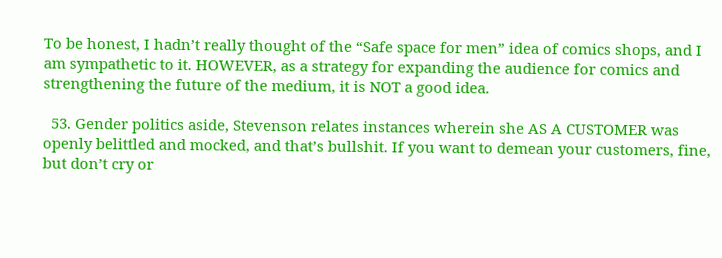To be honest, I hadn’t really thought of the “Safe space for men” idea of comics shops, and I am sympathetic to it. HOWEVER, as a strategy for expanding the audience for comics and strengthening the future of the medium, it is NOT a good idea.

  53. Gender politics aside, Stevenson relates instances wherein she AS A CUSTOMER was openly belittled and mocked, and that’s bullshit. If you want to demean your customers, fine, but don’t cry or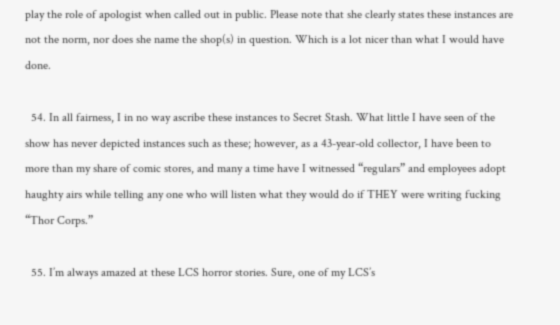play the role of apologist when called out in public. Please note that she clearly states these instances are not the norm, nor does she name the shop(s) in question. Which is a lot nicer than what I would have done.

  54. In all fairness, I in no way ascribe these instances to Secret Stash. What little I have seen of the show has never depicted instances such as these; however, as a 43-year-old collector, I have been to more than my share of comic stores, and many a time have I witnessed “regulars” and employees adopt haughty airs while telling any one who will listen what they would do if THEY were writing fucking “Thor Corps.”

  55. I’m always amazed at these LCS horror stories. Sure, one of my LCS’s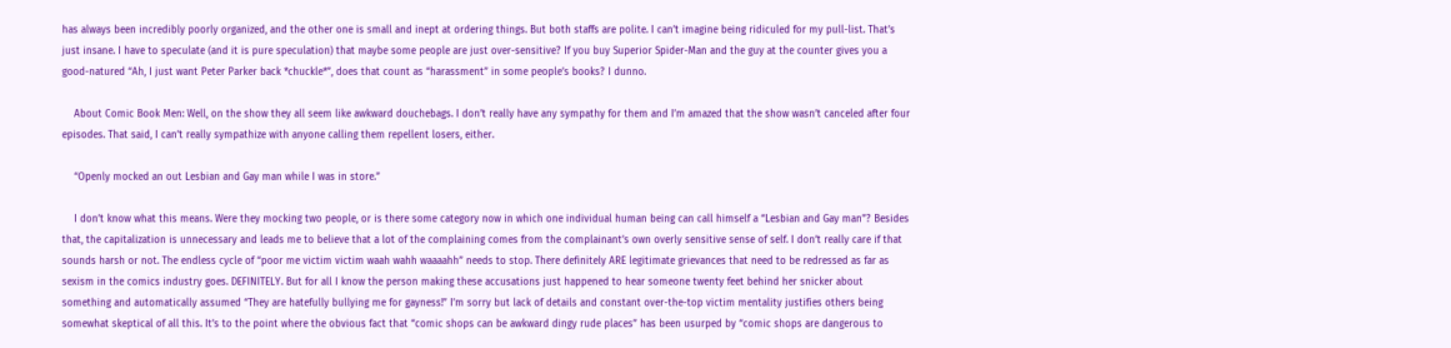has always been incredibly poorly organized, and the other one is small and inept at ordering things. But both staffs are polite. I can’t imagine being ridiculed for my pull-list. That’s just insane. I have to speculate (and it is pure speculation) that maybe some people are just over-sensitive? If you buy Superior Spider-Man and the guy at the counter gives you a good-natured “Ah, I just want Peter Parker back *chuckle*”, does that count as “harassment” in some people’s books? I dunno.

    About Comic Book Men: Well, on the show they all seem like awkward douchebags. I don’t really have any sympathy for them and I’m amazed that the show wasn’t canceled after four episodes. That said, I can’t really sympathize with anyone calling them repellent losers, either.

    “Openly mocked an out Lesbian and Gay man while I was in store.”

    I don’t know what this means. Were they mocking two people, or is there some category now in which one individual human being can call himself a “Lesbian and Gay man”? Besides that, the capitalization is unnecessary and leads me to believe that a lot of the complaining comes from the complainant’s own overly sensitive sense of self. I don’t really care if that sounds harsh or not. The endless cycle of “poor me victim victim waah wahh waaaahh” needs to stop. There definitely ARE legitimate grievances that need to be redressed as far as sexism in the comics industry goes. DEFINITELY. But for all I know the person making these accusations just happened to hear someone twenty feet behind her snicker about something and automatically assumed “They are hatefully bullying me for gayness!” I’m sorry but lack of details and constant over-the-top victim mentality justifies others being somewhat skeptical of all this. It’s to the point where the obvious fact that “comic shops can be awkward dingy rude places” has been usurped by “comic shops are dangerous to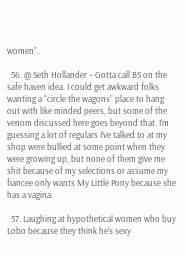women”.

  56. @ Seth Hollander – Gotta call BS on the safe haven idea. I could get awkward folks wanting a “circle the wagons” place to hang out with like minded peers, but some of the venom discussed here goes beyond that. I’m guessing a lot of regulars I’ve talked to at my shop were bullied at some point when they were growing up, but none of them give me shit because of my selections or assume my fiancee only wants My Little Pony because she has a vagina.

  57. Laughing at hypothetical women who buy Lobo because they think he’s sexy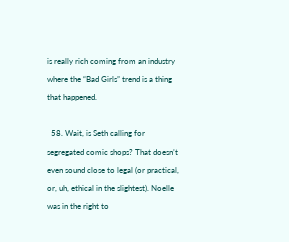is really rich coming from an industry where the “Bad Girls” trend is a thing that happened.

  58. Wait, is Seth calling for segregated comic shops? That doesn’t even sound close to legal (or practical, or, uh, ethical in the slightest). Noelle was in the right to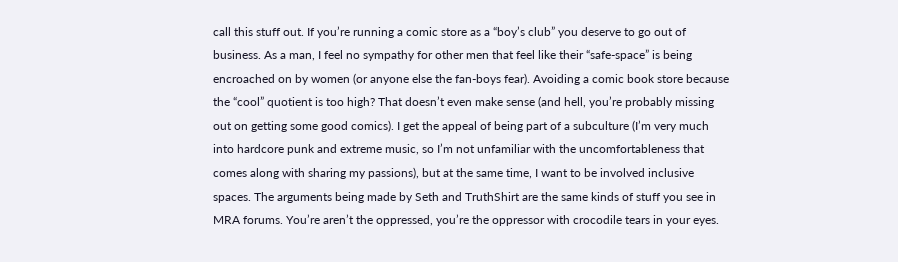call this stuff out. If you’re running a comic store as a “boy’s club” you deserve to go out of business. As a man, I feel no sympathy for other men that feel like their “safe-space” is being encroached on by women (or anyone else the fan-boys fear). Avoiding a comic book store because the “cool” quotient is too high? That doesn’t even make sense (and hell, you’re probably missing out on getting some good comics). I get the appeal of being part of a subculture (I’m very much into hardcore punk and extreme music, so I’m not unfamiliar with the uncomfortableness that comes along with sharing my passions), but at the same time, I want to be involved inclusive spaces. The arguments being made by Seth and TruthShirt are the same kinds of stuff you see in MRA forums. You’re aren’t the oppressed, you’re the oppressor with crocodile tears in your eyes.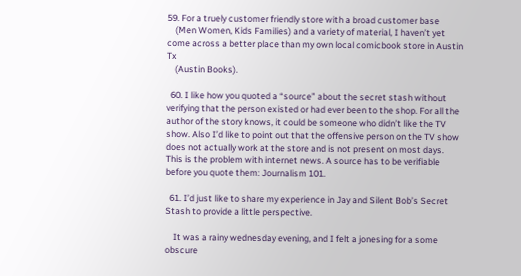59. For a truely customer friendly store with a broad customer base
    (Men Women, Kids Families) and a variety of material, I haven’t yet come across a better place than my own local comicbook store in Austin Tx
    (Austin Books).

  60. I like how you quoted a “source” about the secret stash without verifying that the person existed or had ever been to the shop. For all the author of the story knows, it could be someone who didn’t like the TV show. Also I’d like to point out that the offensive person on the TV show does not actually work at the store and is not present on most days. This is the problem with internet news. A source has to be verifiable before you quote them: Journalism 101.

  61. I’d just like to share my experience in Jay and Silent Bob’s Secret Stash to provide a little perspective.

    It was a rainy wednesday evening, and I felt a jonesing for a some obscure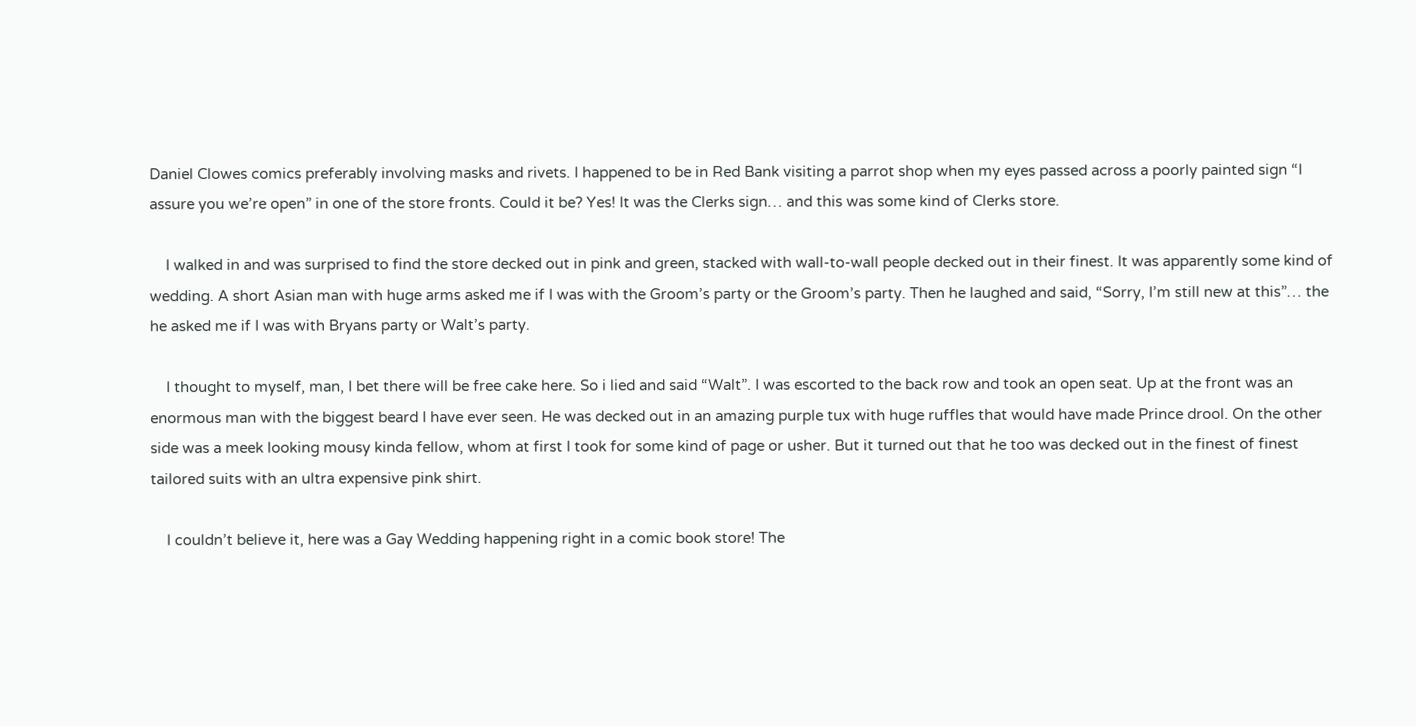Daniel Clowes comics preferably involving masks and rivets. I happened to be in Red Bank visiting a parrot shop when my eyes passed across a poorly painted sign “I assure you we’re open” in one of the store fronts. Could it be? Yes! It was the Clerks sign… and this was some kind of Clerks store.

    I walked in and was surprised to find the store decked out in pink and green, stacked with wall-to-wall people decked out in their finest. It was apparently some kind of wedding. A short Asian man with huge arms asked me if I was with the Groom’s party or the Groom’s party. Then he laughed and said, “Sorry, I’m still new at this”… the he asked me if I was with Bryans party or Walt’s party.

    I thought to myself, man, I bet there will be free cake here. So i lied and said “Walt”. I was escorted to the back row and took an open seat. Up at the front was an enormous man with the biggest beard I have ever seen. He was decked out in an amazing purple tux with huge ruffles that would have made Prince drool. On the other side was a meek looking mousy kinda fellow, whom at first I took for some kind of page or usher. But it turned out that he too was decked out in the finest of finest tailored suits with an ultra expensive pink shirt.

    I couldn’t believe it, here was a Gay Wedding happening right in a comic book store! The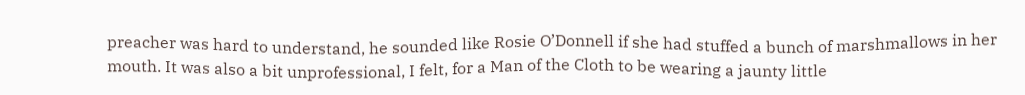preacher was hard to understand, he sounded like Rosie O’Donnell if she had stuffed a bunch of marshmallows in her mouth. It was also a bit unprofessional, I felt, for a Man of the Cloth to be wearing a jaunty little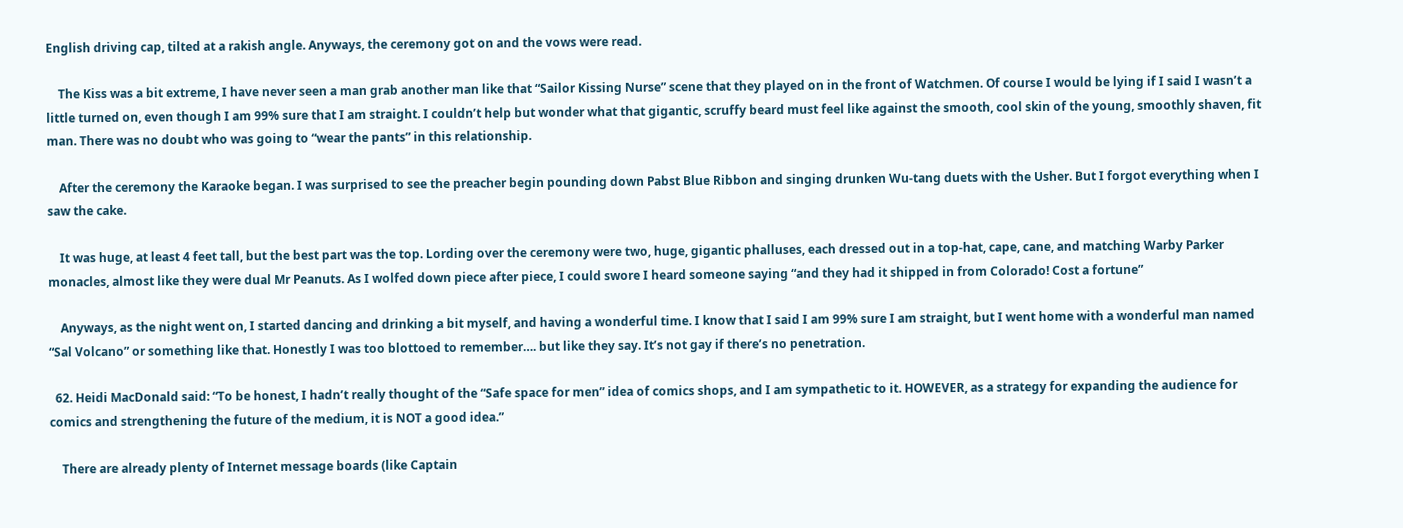English driving cap, tilted at a rakish angle. Anyways, the ceremony got on and the vows were read.

    The Kiss was a bit extreme, I have never seen a man grab another man like that “Sailor Kissing Nurse” scene that they played on in the front of Watchmen. Of course I would be lying if I said I wasn’t a little turned on, even though I am 99% sure that I am straight. I couldn’t help but wonder what that gigantic, scruffy beard must feel like against the smooth, cool skin of the young, smoothly shaven, fit man. There was no doubt who was going to “wear the pants” in this relationship.

    After the ceremony the Karaoke began. I was surprised to see the preacher begin pounding down Pabst Blue Ribbon and singing drunken Wu-tang duets with the Usher. But I forgot everything when I saw the cake.

    It was huge, at least 4 feet tall, but the best part was the top. Lording over the ceremony were two, huge, gigantic phalluses, each dressed out in a top-hat, cape, cane, and matching Warby Parker monacles, almost like they were dual Mr Peanuts. As I wolfed down piece after piece, I could swore I heard someone saying “and they had it shipped in from Colorado! Cost a fortune”

    Anyways, as the night went on, I started dancing and drinking a bit myself, and having a wonderful time. I know that I said I am 99% sure I am straight, but I went home with a wonderful man named “Sal Volcano” or something like that. Honestly I was too blottoed to remember…. but like they say. It’s not gay if there’s no penetration.

  62. Heidi MacDonald said: “To be honest, I hadn’t really thought of the “Safe space for men” idea of comics shops, and I am sympathetic to it. HOWEVER, as a strategy for expanding the audience for comics and strengthening the future of the medium, it is NOT a good idea.”

    There are already plenty of Internet message boards (like Captain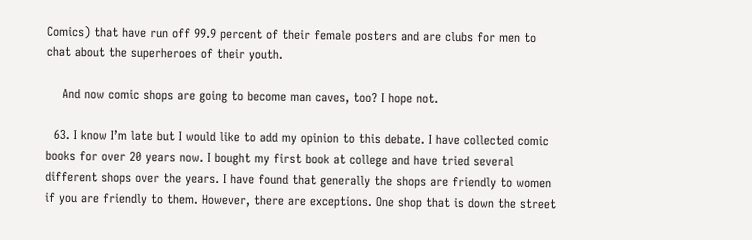Comics) that have run off 99.9 percent of their female posters and are clubs for men to chat about the superheroes of their youth.

    And now comic shops are going to become man caves, too? I hope not.

  63. I know I’m late but I would like to add my opinion to this debate. I have collected comic books for over 20 years now. I bought my first book at college and have tried several different shops over the years. I have found that generally the shops are friendly to women if you are friendly to them. However, there are exceptions. One shop that is down the street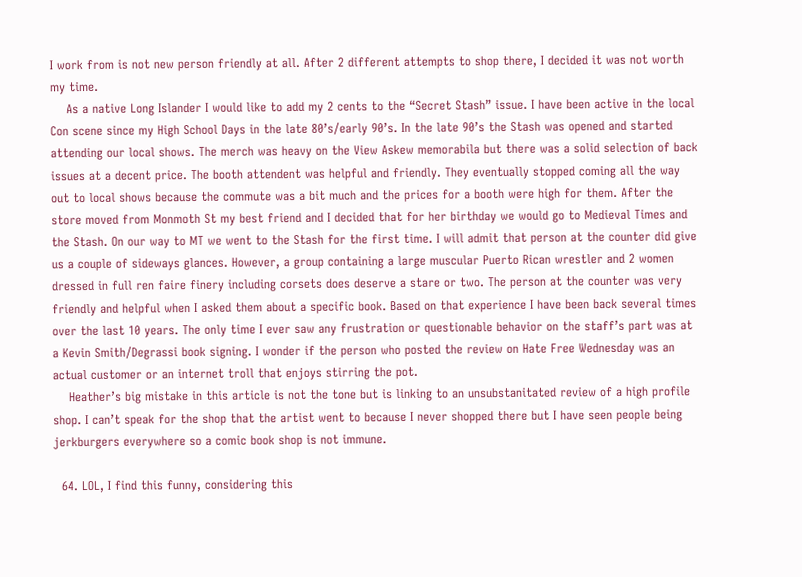I work from is not new person friendly at all. After 2 different attempts to shop there, I decided it was not worth my time.
    As a native Long Islander I would like to add my 2 cents to the “Secret Stash” issue. I have been active in the local Con scene since my High School Days in the late 80’s/early 90’s. In the late 90’s the Stash was opened and started attending our local shows. The merch was heavy on the View Askew memorabila but there was a solid selection of back issues at a decent price. The booth attendent was helpful and friendly. They eventually stopped coming all the way out to local shows because the commute was a bit much and the prices for a booth were high for them. After the store moved from Monmoth St my best friend and I decided that for her birthday we would go to Medieval Times and the Stash. On our way to MT we went to the Stash for the first time. I will admit that person at the counter did give us a couple of sideways glances. However, a group containing a large muscular Puerto Rican wrestler and 2 women dressed in full ren faire finery including corsets does deserve a stare or two. The person at the counter was very friendly and helpful when I asked them about a specific book. Based on that experience I have been back several times over the last 10 years. The only time I ever saw any frustration or questionable behavior on the staff’s part was at a Kevin Smith/Degrassi book signing. I wonder if the person who posted the review on Hate Free Wednesday was an actual customer or an internet troll that enjoys stirring the pot.
    Heather’s big mistake in this article is not the tone but is linking to an unsubstanitated review of a high profile shop. I can’t speak for the shop that the artist went to because I never shopped there but I have seen people being jerkburgers everywhere so a comic book shop is not immune.

  64. LOL, I find this funny, considering this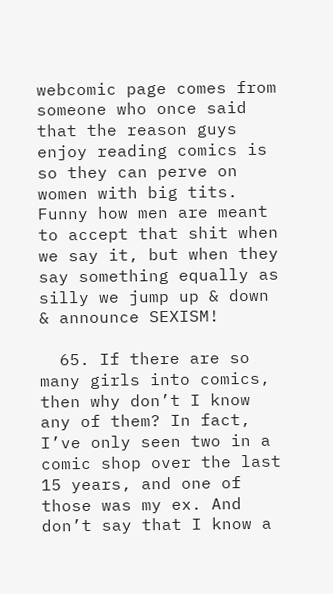webcomic page comes from someone who once said that the reason guys enjoy reading comics is so they can perve on women with big tits. Funny how men are meant to accept that shit when we say it, but when they say something equally as silly we jump up & down & announce SEXISM!

  65. If there are so many girls into comics, then why don’t I know any of them? In fact, I’ve only seen two in a comic shop over the last 15 years, and one of those was my ex. And don’t say that I know a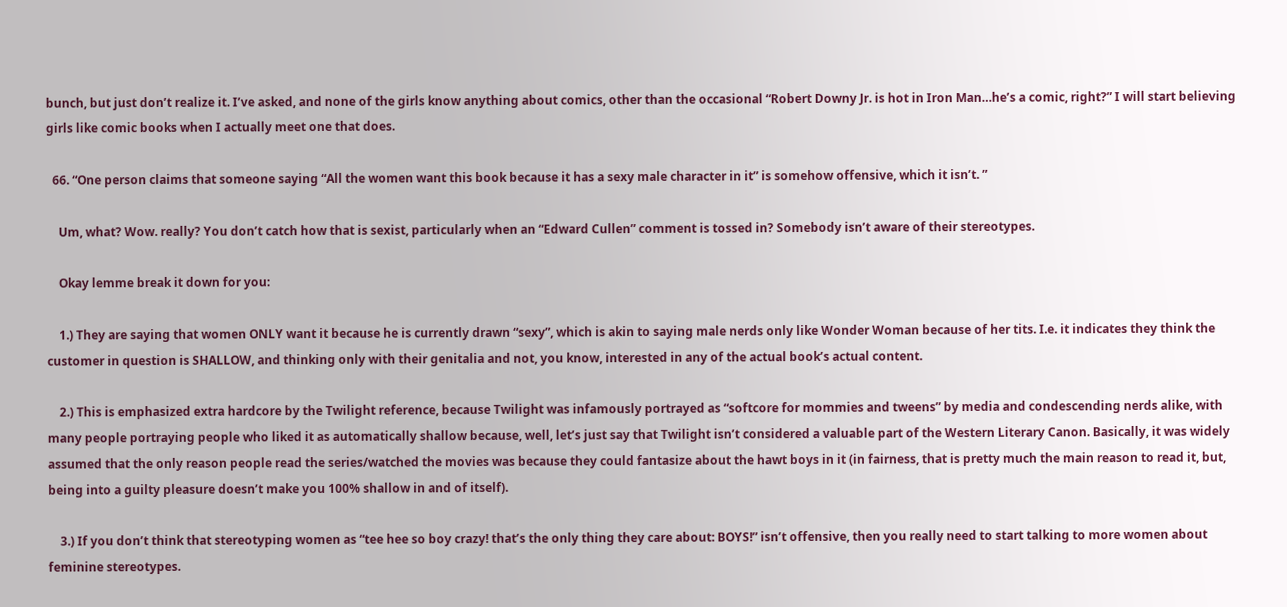bunch, but just don’t realize it. I’ve asked, and none of the girls know anything about comics, other than the occasional “Robert Downy Jr. is hot in Iron Man…he’s a comic, right?” I will start believing girls like comic books when I actually meet one that does.

  66. “One person claims that someone saying “All the women want this book because it has a sexy male character in it” is somehow offensive, which it isn’t. ”

    Um, what? Wow. really? You don’t catch how that is sexist, particularly when an “Edward Cullen” comment is tossed in? Somebody isn’t aware of their stereotypes.

    Okay lemme break it down for you:

    1.) They are saying that women ONLY want it because he is currently drawn “sexy”, which is akin to saying male nerds only like Wonder Woman because of her tits. I.e. it indicates they think the customer in question is SHALLOW, and thinking only with their genitalia and not, you know, interested in any of the actual book’s actual content.

    2.) This is emphasized extra hardcore by the Twilight reference, because Twilight was infamously portrayed as “softcore for mommies and tweens” by media and condescending nerds alike, with many people portraying people who liked it as automatically shallow because, well, let’s just say that Twilight isn’t considered a valuable part of the Western Literary Canon. Basically, it was widely assumed that the only reason people read the series/watched the movies was because they could fantasize about the hawt boys in it (in fairness, that is pretty much the main reason to read it, but, being into a guilty pleasure doesn’t make you 100% shallow in and of itself).

    3.) If you don’t think that stereotyping women as “tee hee so boy crazy! that’s the only thing they care about: BOYS!” isn’t offensive, then you really need to start talking to more women about feminine stereotypes.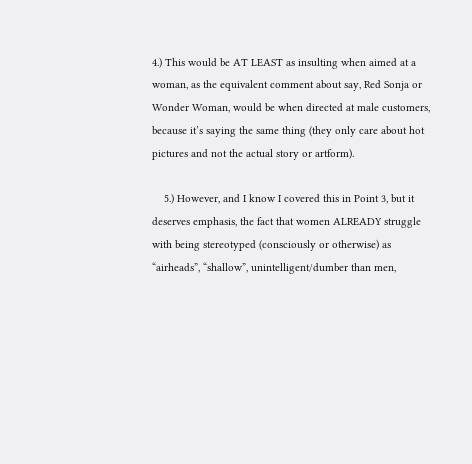4.) This would be AT LEAST as insulting when aimed at a woman, as the equivalent comment about say, Red Sonja or Wonder Woman, would be when directed at male customers, because it’s saying the same thing (they only care about hot pictures and not the actual story or artform).

    5.) However, and I know I covered this in Point 3, but it deserves emphasis, the fact that women ALREADY struggle with being stereotyped (consciously or otherwise) as “airheads”, “shallow”, unintelligent/dumber than men,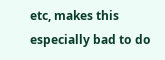etc, makes this especially bad to do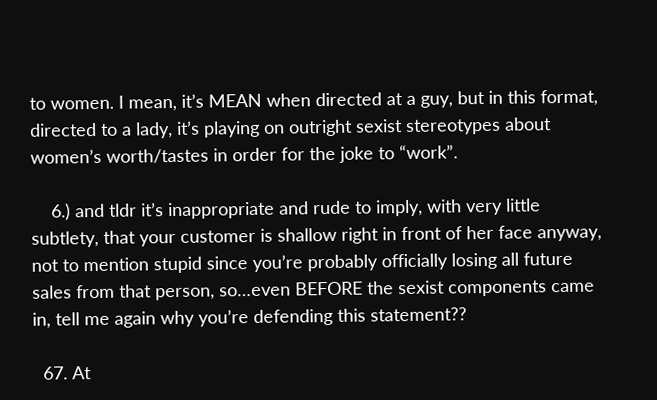to women. I mean, it’s MEAN when directed at a guy, but in this format, directed to a lady, it’s playing on outright sexist stereotypes about women’s worth/tastes in order for the joke to “work”.

    6.) and tldr it’s inappropriate and rude to imply, with very little subtlety, that your customer is shallow right in front of her face anyway, not to mention stupid since you’re probably officially losing all future sales from that person, so…even BEFORE the sexist components came in, tell me again why you’re defending this statement??

  67. At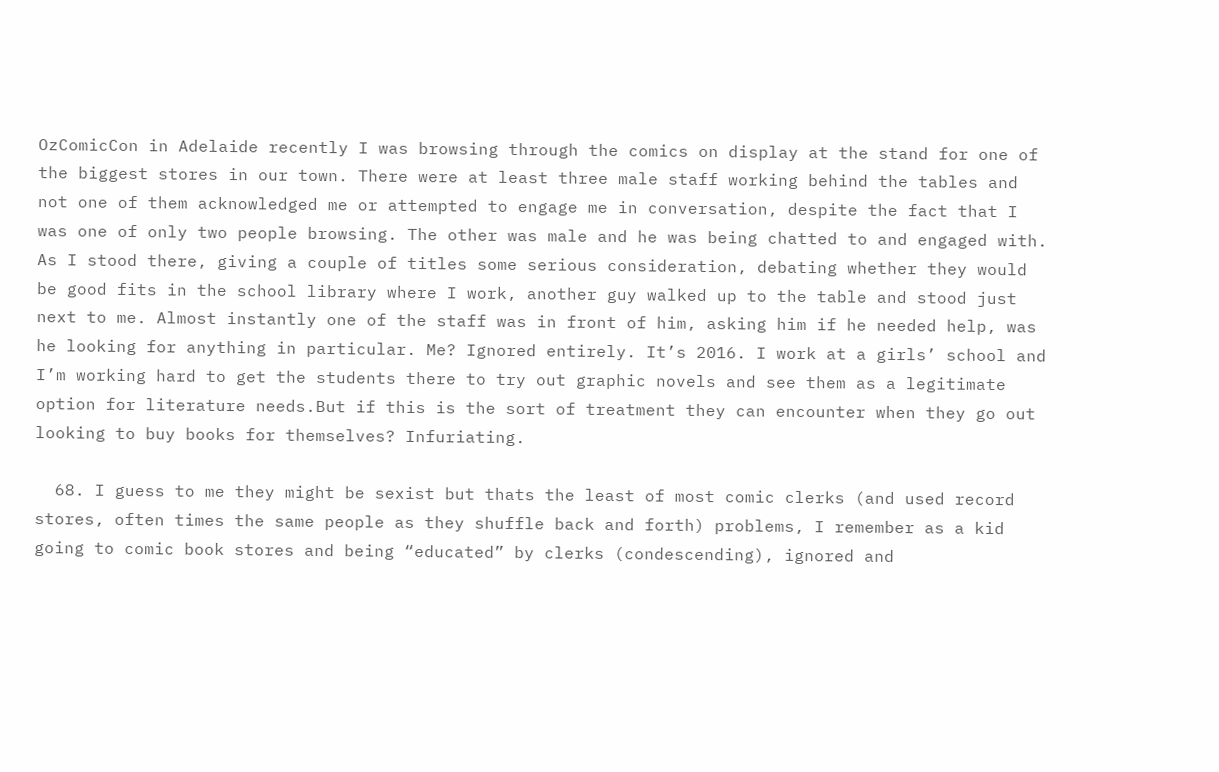OzComicCon in Adelaide recently I was browsing through the comics on display at the stand for one of the biggest stores in our town. There were at least three male staff working behind the tables and not one of them acknowledged me or attempted to engage me in conversation, despite the fact that I was one of only two people browsing. The other was male and he was being chatted to and engaged with. As I stood there, giving a couple of titles some serious consideration, debating whether they would be good fits in the school library where I work, another guy walked up to the table and stood just next to me. Almost instantly one of the staff was in front of him, asking him if he needed help, was he looking for anything in particular. Me? Ignored entirely. It’s 2016. I work at a girls’ school and I’m working hard to get the students there to try out graphic novels and see them as a legitimate option for literature needs.But if this is the sort of treatment they can encounter when they go out looking to buy books for themselves? Infuriating.

  68. I guess to me they might be sexist but thats the least of most comic clerks (and used record stores, often times the same people as they shuffle back and forth) problems, I remember as a kid going to comic book stores and being “educated” by clerks (condescending), ignored and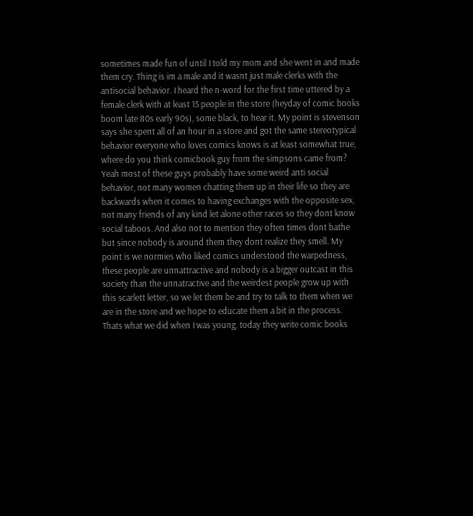sometimes made fun of until I told my mom and she went in and made them cry. Thing is im a male and it wasnt just male clerks with the antisocial behavior. I heard the n-word for the first time uttered by a female clerk with at least 15 people in the store (heyday of comic books boom late 80s early 90s), some black, to hear it. My point is stevenson says she spent all of an hour in a store and got the same stereotypical behavior everyone who loves comics knows is at least somewhat true, where do you think comicbook guy from the simpsons came from? Yeah most of these guys probably have some weird anti social behavior, not many women chatting them up in their life so they are backwards when it comes to having exchanges with the opposite sex, not many friends of any kind let alone other races so they dont know social taboos. And also not to mention they often times dont bathe but since nobody is around them they dont realize they smell. My point is we normies who liked comics understood the warpedness, these people are unnattractive and nobody is a bigger outcast in this society than the unnatractive and the weirdest people grow up with this scarlett letter, so we let them be and try to talk to them when we are in the store and we hope to educate them a bit in the process. Thats what we did when I was young, today they write comic books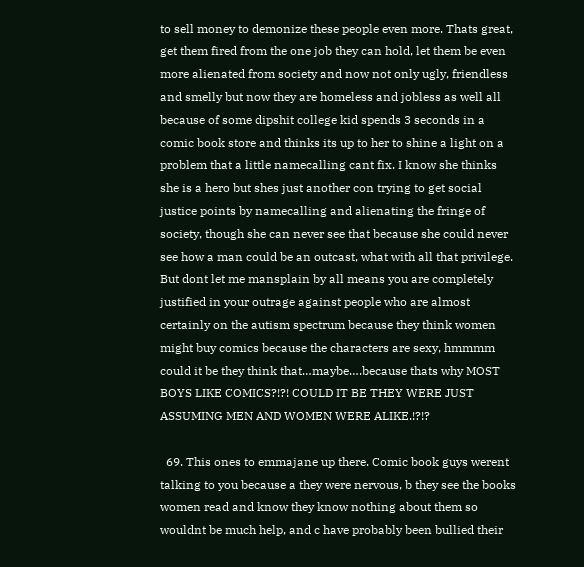to sell money to demonize these people even more. Thats great, get them fired from the one job they can hold, let them be even more alienated from society and now not only ugly, friendless and smelly but now they are homeless and jobless as well all because of some dipshit college kid spends 3 seconds in a comic book store and thinks its up to her to shine a light on a problem that a little namecalling cant fix. I know she thinks she is a hero but shes just another con trying to get social justice points by namecalling and alienating the fringe of society, though she can never see that because she could never see how a man could be an outcast, what with all that privilege. But dont let me mansplain by all means you are completely justified in your outrage against people who are almost certainly on the autism spectrum because they think women might buy comics because the characters are sexy, hmmmm could it be they think that…maybe….because thats why MOST BOYS LIKE COMICS?!?! COULD IT BE THEY WERE JUST ASSUMING MEN AND WOMEN WERE ALIKE.!?!?

  69. This ones to emmajane up there. Comic book guys werent talking to you because a they were nervous, b they see the books women read and know they know nothing about them so wouldnt be much help, and c have probably been bullied their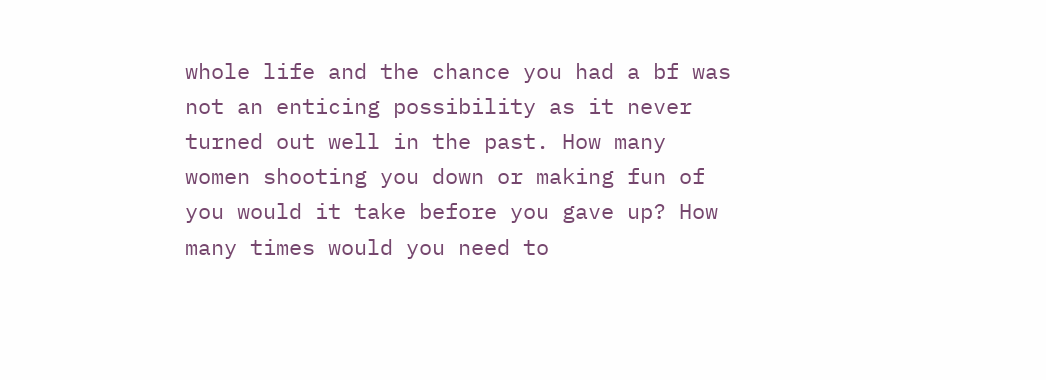whole life and the chance you had a bf was not an enticing possibility as it never turned out well in the past. How many women shooting you down or making fun of you would it take before you gave up? How many times would you need to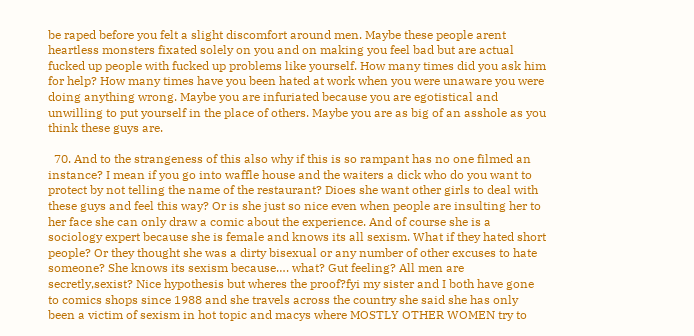be raped before you felt a slight discomfort around men. Maybe these people arent heartless monsters fixated solely on you and on making you feel bad but are actual fucked up people with fucked up problems like yourself. How many times did you ask him for help? How many times have you been hated at work when you were unaware you were doing anything wrong. Maybe you are infuriated because you are egotistical and unwilling to put yourself in the place of others. Maybe you are as big of an asshole as you think these guys are.

  70. And to the strangeness of this also why if this is so rampant has no one filmed an instance? I mean if you go into waffle house and the waiters a dick who do you want to protect by not telling the name of the restaurant? Dioes she want other girls to deal with these guys and feel this way? Or is she just so nice even when people are insulting her to her face she can only draw a comic about the experience. And of course she is a sociology expert because she is female and knows its all sexism. What if they hated short people? Or they thought she was a dirty bisexual or any number of other excuses to hate someone? She knows its sexism because…. what? Gut feeling? All men are secretly,sexist? Nice hypothesis but wheres the proof?fyi my sister and I both have gone to comics shops since 1988 and she travels across the country she said she has only been a victim of sexism in hot topic and macys where MOSTLY OTHER WOMEN try to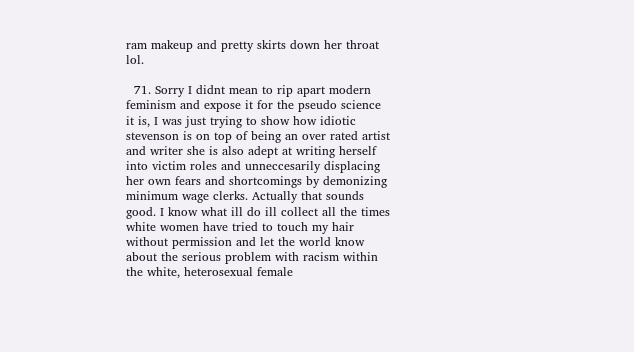ram makeup and pretty skirts down her throat lol.

  71. Sorry I didnt mean to rip apart modern feminism and expose it for the pseudo science it is, I was just trying to show how idiotic stevenson is on top of being an over rated artist and writer she is also adept at writing herself into victim roles and unneccesarily displacing her own fears and shortcomings by demonizing minimum wage clerks. Actually that sounds good. I know what ill do ill collect all the times white women have tried to touch my hair without permission and let the world know about the serious problem with racism within the white, heterosexual female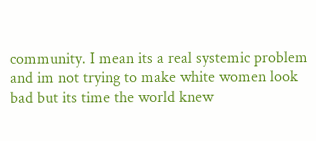community. I mean its a real systemic problem and im not trying to make white women look bad but its time the world knew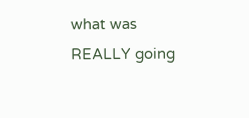what was REALLY going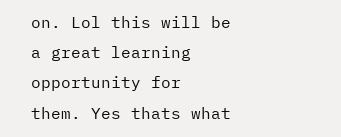on. Lol this will be a great learning opportunity for them. Yes thats what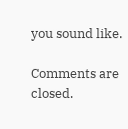you sound like.

Comments are closed.